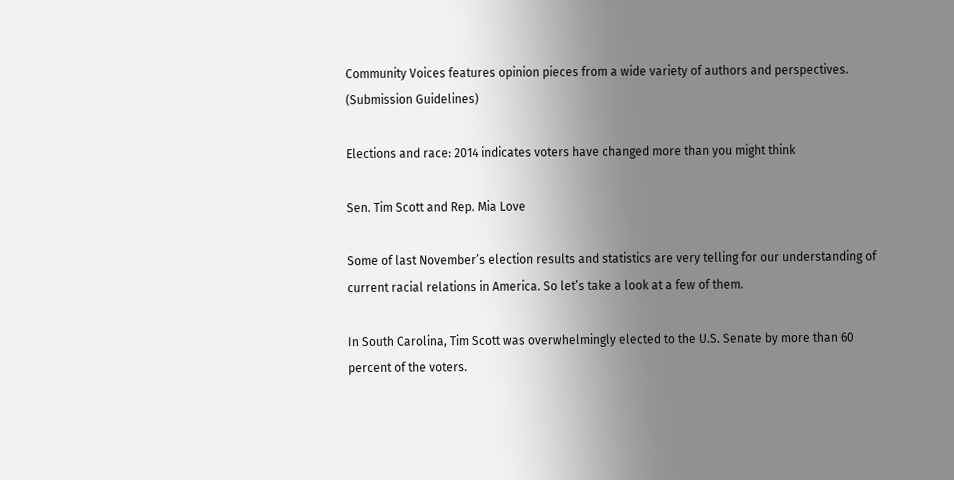Community Voices features opinion pieces from a wide variety of authors and perspectives. (Submission Guidelines)

Elections and race: 2014 indicates voters have changed more than you might think

Sen. Tim Scott and Rep. Mia Love

Some of last November’s election results and statistics are very telling for our understanding of current racial relations in America. So let’s take a look at a few of them.

In South Carolina, Tim Scott was overwhelmingly elected to the U.S. Senate by more than 60 percent of the voters.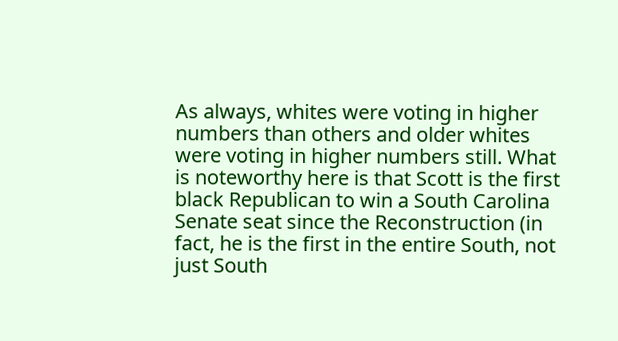As always, whites were voting in higher numbers than others and older whites were voting in higher numbers still. What is noteworthy here is that Scott is the first black Republican to win a South Carolina Senate seat since the Reconstruction (in fact, he is the first in the entire South, not just South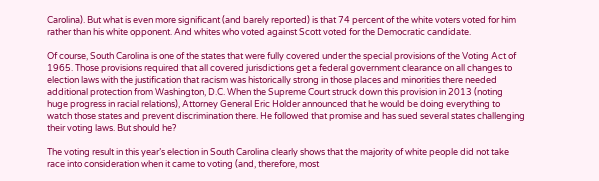Carolina). But what is even more significant (and barely reported) is that 74 percent of the white voters voted for him rather than his white opponent. And whites who voted against Scott voted for the Democratic candidate.

Of course, South Carolina is one of the states that were fully covered under the special provisions of the Voting Act of 1965. Those provisions required that all covered jurisdictions get a federal government clearance on all changes to election laws with the justification that racism was historically strong in those places and minorities there needed additional protection from Washington, D.C. When the Supreme Court struck down this provision in 2013 (noting huge progress in racial relations), Attorney General Eric Holder announced that he would be doing everything to watch those states and prevent discrimination there. He followed that promise and has sued several states challenging their voting laws. But should he?

The voting result in this year’s election in South Carolina clearly shows that the majority of white people did not take race into consideration when it came to voting (and, therefore, most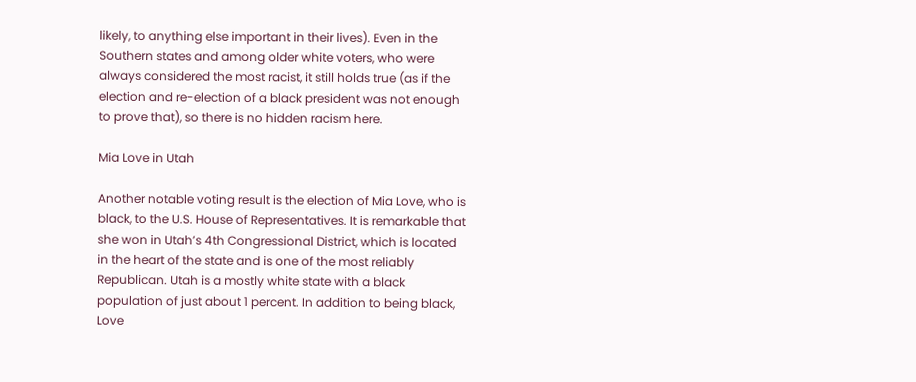likely, to anything else important in their lives). Even in the Southern states and among older white voters, who were always considered the most racist, it still holds true (as if the election and re-election of a black president was not enough to prove that), so there is no hidden racism here.

Mia Love in Utah

Another notable voting result is the election of Mia Love, who is black, to the U.S. House of Representatives. It is remarkable that she won in Utah’s 4th Congressional District, which is located in the heart of the state and is one of the most reliably Republican. Utah is a mostly white state with a black population of just about 1 percent. In addition to being black, Love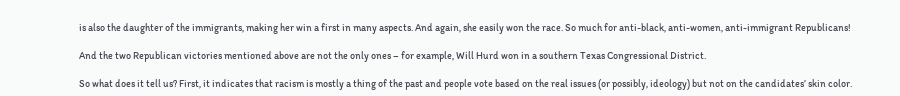is also the daughter of the immigrants, making her win a first in many aspects. And again, she easily won the race. So much for anti-black, anti-women, anti-immigrant Republicans!

And the two Republican victories mentioned above are not the only ones – for example, Will Hurd won in a southern Texas Congressional District.

So what does it tell us? First, it indicates that racism is mostly a thing of the past and people vote based on the real issues (or possibly, ideology) but not on the candidates’ skin color.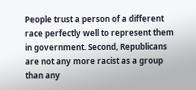People trust a person of a different race perfectly well to represent them in government. Second, Republicans are not any more racist as a group than any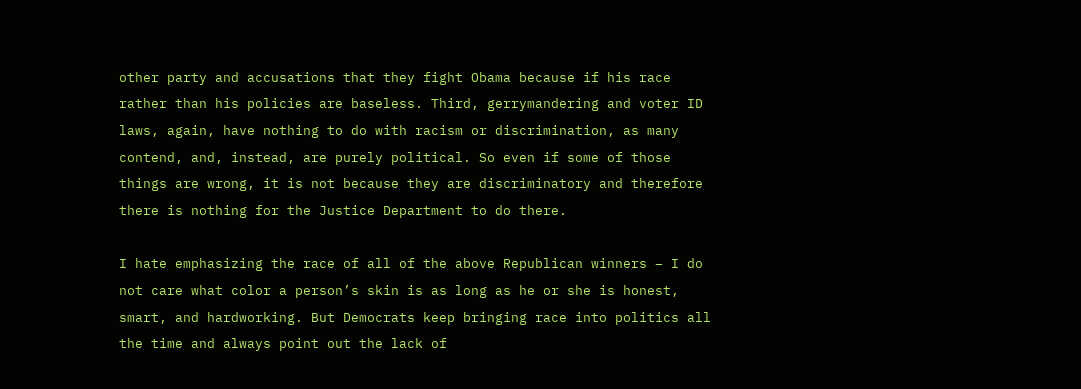other party and accusations that they fight Obama because if his race rather than his policies are baseless. Third, gerrymandering and voter ID laws, again, have nothing to do with racism or discrimination, as many contend, and, instead, are purely political. So even if some of those things are wrong, it is not because they are discriminatory and therefore there is nothing for the Justice Department to do there.

I hate emphasizing the race of all of the above Republican winners – I do not care what color a person’s skin is as long as he or she is honest, smart, and hardworking. But Democrats keep bringing race into politics all the time and always point out the lack of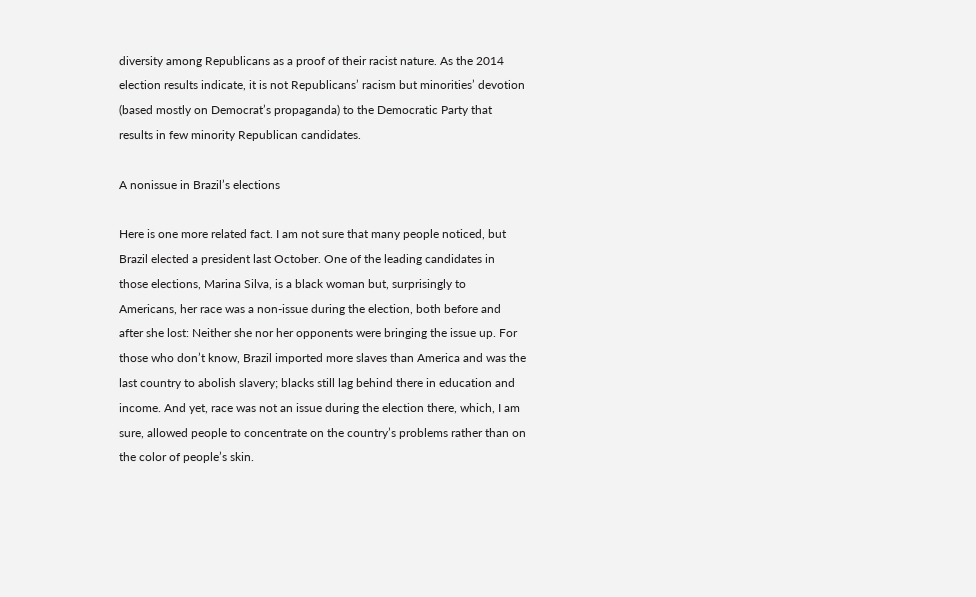diversity among Republicans as a proof of their racist nature. As the 2014 election results indicate, it is not Republicans’ racism but minorities’ devotion (based mostly on Democrat’s propaganda) to the Democratic Party that results in few minority Republican candidates.

A nonissue in Brazil’s elections

Here is one more related fact. I am not sure that many people noticed, but Brazil elected a president last October. One of the leading candidates in those elections, Marina Silva, is a black woman but, surprisingly to Americans, her race was a non-issue during the election, both before and after she lost: Neither she nor her opponents were bringing the issue up. For those who don’t know, Brazil imported more slaves than America and was the last country to abolish slavery; blacks still lag behind there in education and income. And yet, race was not an issue during the election there, which, I am sure, allowed people to concentrate on the country’s problems rather than on the color of people’s skin.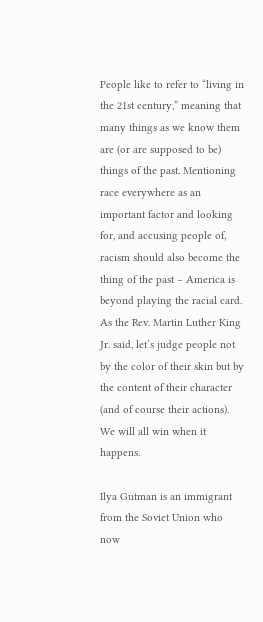People like to refer to “living in the 21st century,” meaning that many things as we know them are (or are supposed to be) things of the past. Mentioning race everywhere as an important factor and looking for, and accusing people of, racism should also become the thing of the past – America is beyond playing the racial card. As the Rev. Martin Luther King Jr. said, let’s judge people not by the color of their skin but by the content of their character (and of course their actions). We will all win when it happens.

Ilya Gutman is an immigrant from the Soviet Union who now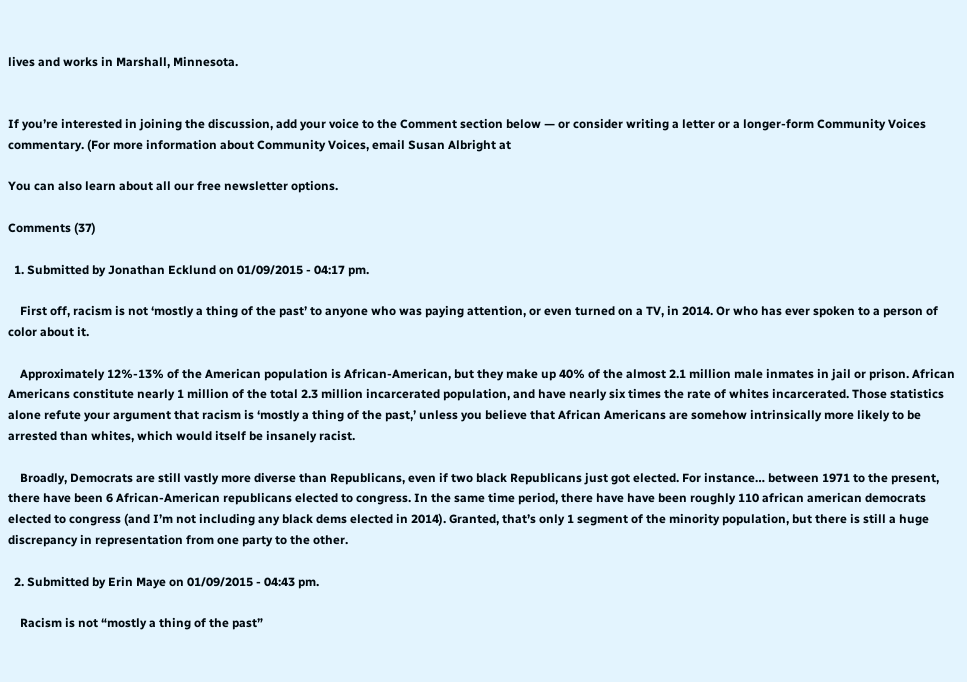lives and works in Marshall, Minnesota.


If you’re interested in joining the discussion, add your voice to the Comment section below — or consider writing a letter or a longer-form Community Voices commentary. (For more information about Community Voices, email Susan Albright at

You can also learn about all our free newsletter options.

Comments (37)

  1. Submitted by Jonathan Ecklund on 01/09/2015 - 04:17 pm.

    First off, racism is not ‘mostly a thing of the past’ to anyone who was paying attention, or even turned on a TV, in 2014. Or who has ever spoken to a person of color about it.

    Approximately 12%-13% of the American population is African-American, but they make up 40% of the almost 2.1 million male inmates in jail or prison. African Americans constitute nearly 1 million of the total 2.3 million incarcerated population, and have nearly six times the rate of whites incarcerated. Those statistics alone refute your argument that racism is ‘mostly a thing of the past,’ unless you believe that African Americans are somehow intrinsically more likely to be arrested than whites, which would itself be insanely racist.

    Broadly, Democrats are still vastly more diverse than Republicans, even if two black Republicans just got elected. For instance… between 1971 to the present, there have been 6 African-American republicans elected to congress. In the same time period, there have have been roughly 110 african american democrats elected to congress (and I’m not including any black dems elected in 2014). Granted, that’s only 1 segment of the minority population, but there is still a huge discrepancy in representation from one party to the other.

  2. Submitted by Erin Maye on 01/09/2015 - 04:43 pm.

    Racism is not “mostly a thing of the past”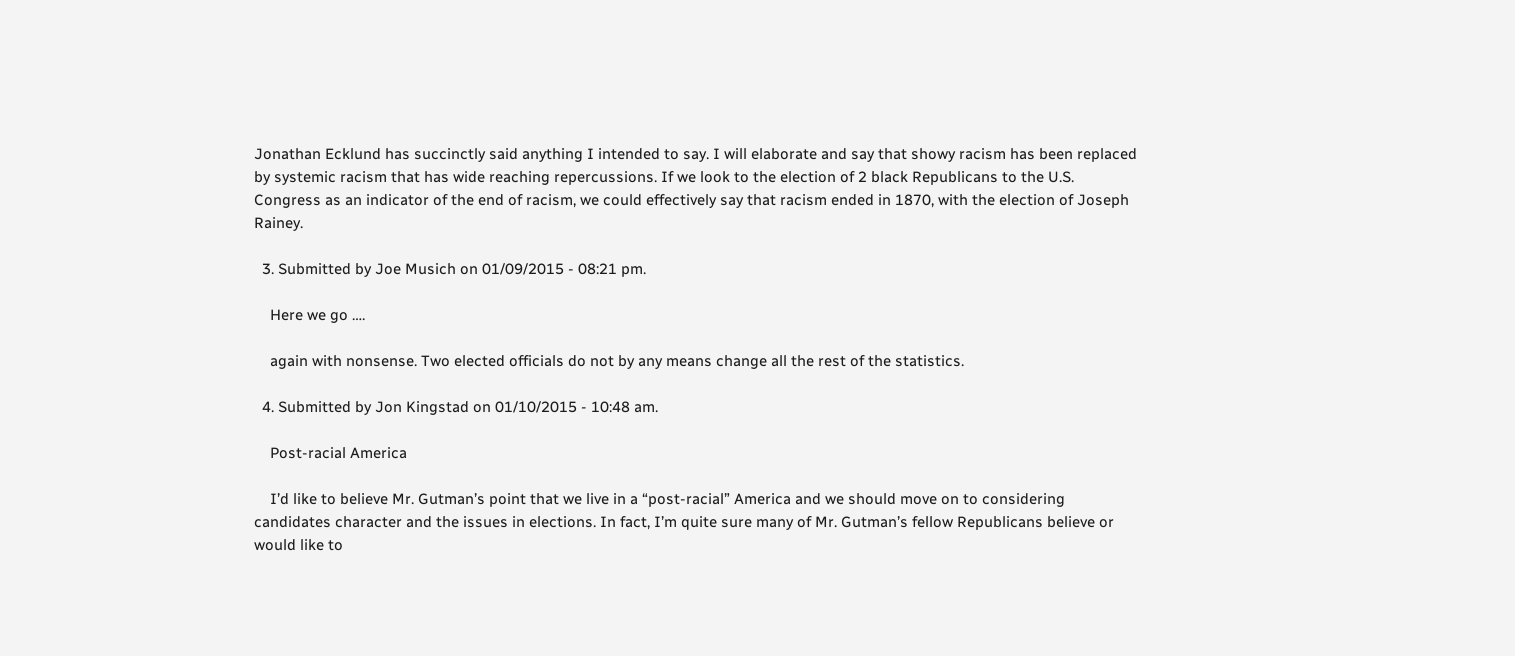Jonathan Ecklund has succinctly said anything I intended to say. I will elaborate and say that showy racism has been replaced by systemic racism that has wide reaching repercussions. If we look to the election of 2 black Republicans to the U.S. Congress as an indicator of the end of racism, we could effectively say that racism ended in 1870, with the election of Joseph Rainey.

  3. Submitted by Joe Musich on 01/09/2015 - 08:21 pm.

    Here we go ….

    again with nonsense. Two elected officials do not by any means change all the rest of the statistics.

  4. Submitted by Jon Kingstad on 01/10/2015 - 10:48 am.

    Post-racial America

    I’d like to believe Mr. Gutman’s point that we live in a “post-racial” America and we should move on to considering candidates character and the issues in elections. In fact, I’m quite sure many of Mr. Gutman’s fellow Republicans believe or would like to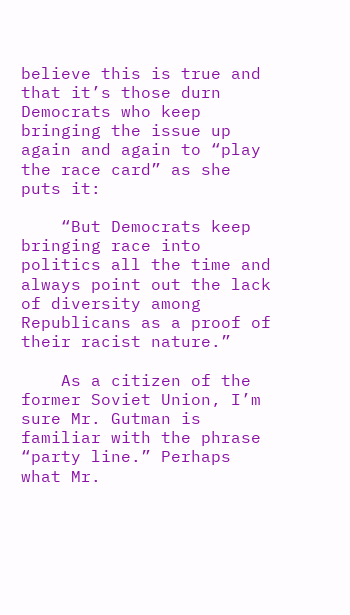believe this is true and that it’s those durn Democrats who keep bringing the issue up again and again to “play the race card” as she puts it:

    “But Democrats keep bringing race into politics all the time and always point out the lack of diversity among Republicans as a proof of their racist nature.”

    As a citizen of the former Soviet Union, I’m sure Mr. Gutman is familiar with the phrase “party line.” Perhaps what Mr.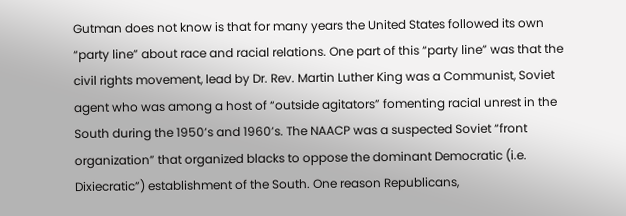Gutman does not know is that for many years the United States followed its own “party line” about race and racial relations. One part of this “party line” was that the civil rights movement, lead by Dr. Rev. Martin Luther King was a Communist, Soviet agent who was among a host of “outside agitators” fomenting racial unrest in the South during the 1950’s and 1960’s. The NAACP was a suspected Soviet “front organization” that organized blacks to oppose the dominant Democratic (i.e. Dixiecratic”) establishment of the South. One reason Republicans,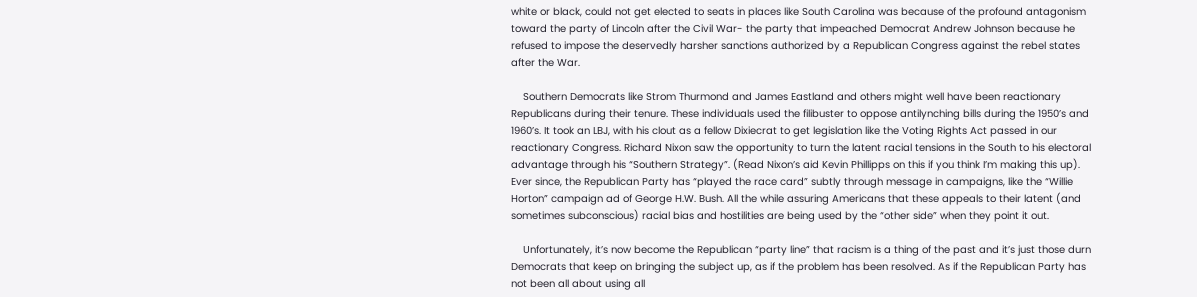white or black, could not get elected to seats in places like South Carolina was because of the profound antagonism toward the party of Lincoln after the Civil War- the party that impeached Democrat Andrew Johnson because he refused to impose the deservedly harsher sanctions authorized by a Republican Congress against the rebel states after the War.

    Southern Democrats like Strom Thurmond and James Eastland and others might well have been reactionary Republicans during their tenure. These individuals used the filibuster to oppose antilynching bills during the 1950’s and 1960’s. It took an LBJ, with his clout as a fellow Dixiecrat to get legislation like the Voting Rights Act passed in our reactionary Congress. Richard Nixon saw the opportunity to turn the latent racial tensions in the South to his electoral advantage through his “Southern Strategy”. (Read Nixon’s aid Kevin Phillipps on this if you think I’m making this up). Ever since, the Republican Party has “played the race card” subtly through message in campaigns, like the “Willie Horton” campaign ad of George H.W. Bush. All the while assuring Americans that these appeals to their latent (and sometimes subconscious) racial bias and hostilities are being used by the “other side” when they point it out.

    Unfortunately, it’s now become the Republican “party line” that racism is a thing of the past and it’s just those durn Democrats that keep on bringing the subject up, as if the problem has been resolved. As if the Republican Party has not been all about using all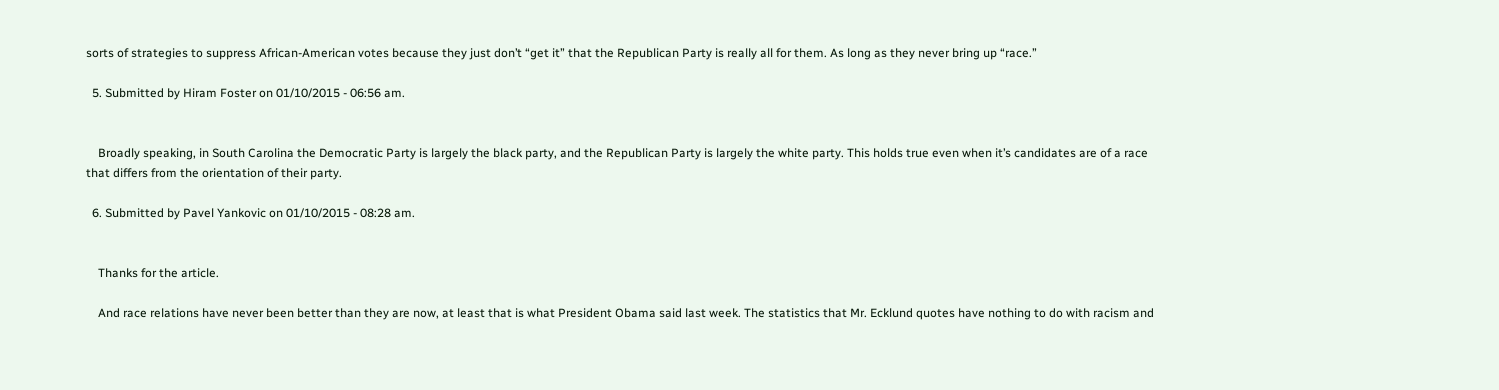sorts of strategies to suppress African-American votes because they just don’t “get it” that the Republican Party is really all for them. As long as they never bring up “race.”

  5. Submitted by Hiram Foster on 01/10/2015 - 06:56 am.


    Broadly speaking, in South Carolina the Democratic Party is largely the black party, and the Republican Party is largely the white party. This holds true even when it’s candidates are of a race that differs from the orientation of their party.

  6. Submitted by Pavel Yankovic on 01/10/2015 - 08:28 am.


    Thanks for the article.

    And race relations have never been better than they are now, at least that is what President Obama said last week. The statistics that Mr. Ecklund quotes have nothing to do with racism and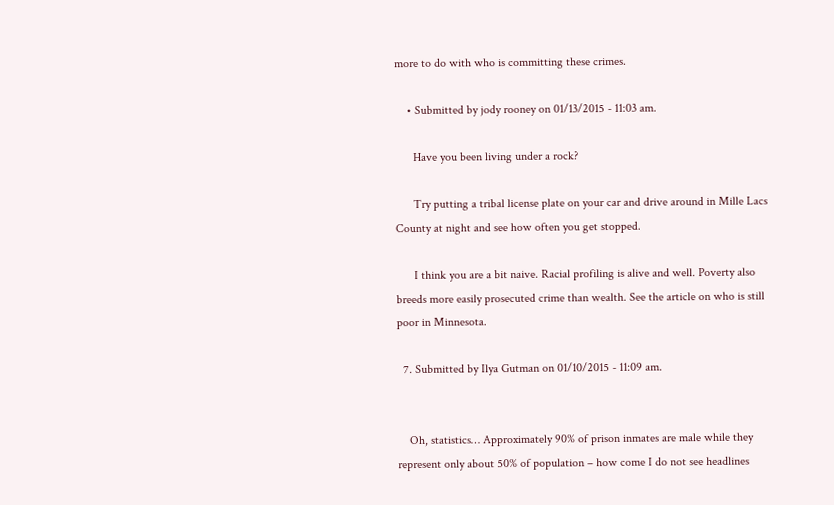more to do with who is committing these crimes.

    • Submitted by jody rooney on 01/13/2015 - 11:03 am.

      Have you been living under a rock?

      Try putting a tribal license plate on your car and drive around in Mille Lacs County at night and see how often you get stopped.

      I think you are a bit naive. Racial profiling is alive and well. Poverty also breeds more easily prosecuted crime than wealth. See the article on who is still poor in Minnesota.

  7. Submitted by Ilya Gutman on 01/10/2015 - 11:09 am.


    Oh, statistics… Approximately 90% of prison inmates are male while they represent only about 50% of population – how come I do not see headlines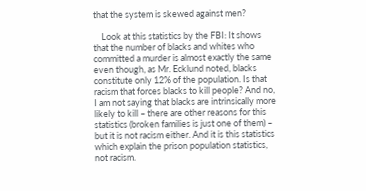that the system is skewed against men?

    Look at this statistics by the FBI: It shows that the number of blacks and whites who committed a murder is almost exactly the same even though, as Mr. Ecklund noted, blacks constitute only 12% of the population. Is that racism that forces blacks to kill people? And no, I am not saying that blacks are intrinsically more likely to kill – there are other reasons for this statistics (broken families is just one of them) – but it is not racism either. And it is this statistics which explain the prison population statistics, not racism.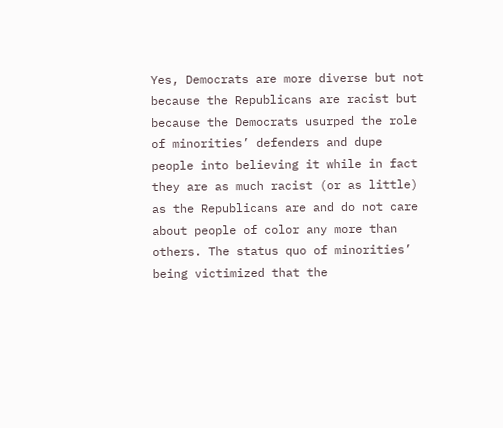Yes, Democrats are more diverse but not because the Republicans are racist but because the Democrats usurped the role of minorities’ defenders and dupe people into believing it while in fact they are as much racist (or as little) as the Republicans are and do not care about people of color any more than others. The status quo of minorities’ being victimized that the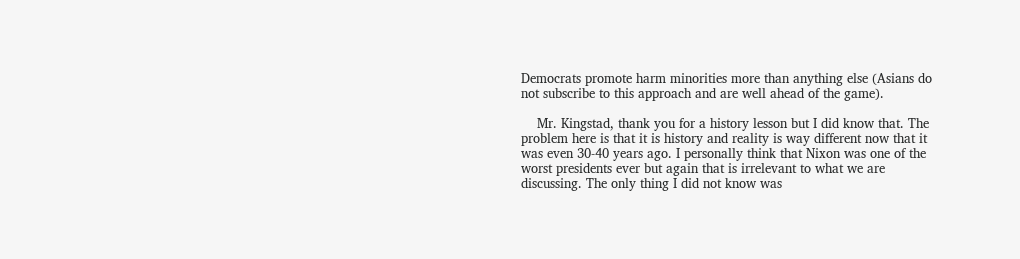Democrats promote harm minorities more than anything else (Asians do not subscribe to this approach and are well ahead of the game).

    Mr. Kingstad, thank you for a history lesson but I did know that. The problem here is that it is history and reality is way different now that it was even 30-40 years ago. I personally think that Nixon was one of the worst presidents ever but again that is irrelevant to what we are discussing. The only thing I did not know was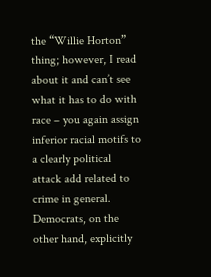the “Willie Horton” thing; however, I read about it and can’t see what it has to do with race – you again assign inferior racial motifs to a clearly political attack add related to crime in general. Democrats, on the other hand, explicitly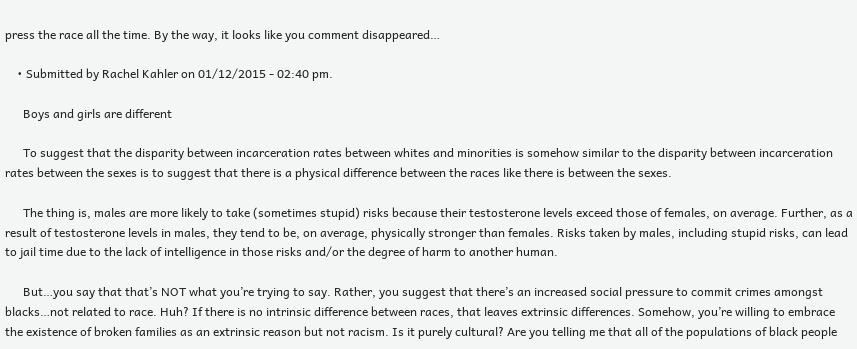press the race all the time. By the way, it looks like you comment disappeared…

    • Submitted by Rachel Kahler on 01/12/2015 - 02:40 pm.

      Boys and girls are different

      To suggest that the disparity between incarceration rates between whites and minorities is somehow similar to the disparity between incarceration rates between the sexes is to suggest that there is a physical difference between the races like there is between the sexes.

      The thing is, males are more likely to take (sometimes stupid) risks because their testosterone levels exceed those of females, on average. Further, as a result of testosterone levels in males, they tend to be, on average, physically stronger than females. Risks taken by males, including stupid risks, can lead to jail time due to the lack of intelligence in those risks and/or the degree of harm to another human.

      But…you say that that’s NOT what you’re trying to say. Rather, you suggest that there’s an increased social pressure to commit crimes amongst blacks…not related to race. Huh? If there is no intrinsic difference between races, that leaves extrinsic differences. Somehow, you’re willing to embrace the existence of broken families as an extrinsic reason but not racism. Is it purely cultural? Are you telling me that all of the populations of black people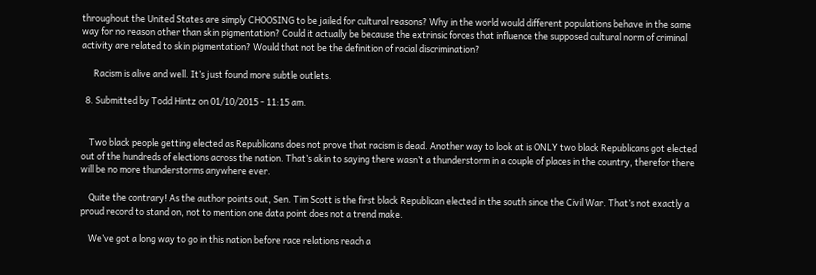throughout the United States are simply CHOOSING to be jailed for cultural reasons? Why in the world would different populations behave in the same way for no reason other than skin pigmentation? Could it actually be because the extrinsic forces that influence the supposed cultural norm of criminal activity are related to skin pigmentation? Would that not be the definition of racial discrimination?

      Racism is alive and well. It’s just found more subtle outlets.

  8. Submitted by Todd Hintz on 01/10/2015 - 11:15 am.


    Two black people getting elected as Republicans does not prove that racism is dead. Another way to look at is ONLY two black Republicans got elected out of the hundreds of elections across the nation. That’s akin to saying there wasn’t a thunderstorm in a couple of places in the country, therefor there will be no more thunderstorms anywhere ever.

    Quite the contrary! As the author points out, Sen. Tim Scott is the first black Republican elected in the south since the Civil War. That’s not exactly a proud record to stand on, not to mention one data point does not a trend make.

    We’ve got a long way to go in this nation before race relations reach a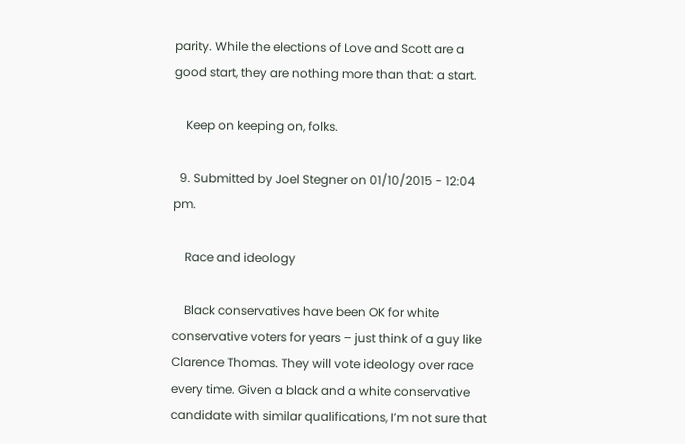parity. While the elections of Love and Scott are a good start, they are nothing more than that: a start.

    Keep on keeping on, folks.

  9. Submitted by Joel Stegner on 01/10/2015 - 12:04 pm.

    Race and ideology

    Black conservatives have been OK for white conservative voters for years – just think of a guy like Clarence Thomas. They will vote ideology over race every time. Given a black and a white conservative candidate with similar qualifications, I’m not sure that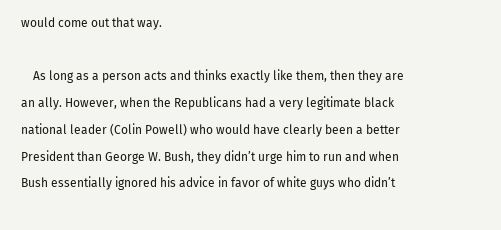would come out that way.

    As long as a person acts and thinks exactly like them, then they are an ally. However, when the Republicans had a very legitimate black national leader (Colin Powell) who would have clearly been a better President than George W. Bush, they didn’t urge him to run and when Bush essentially ignored his advice in favor of white guys who didn’t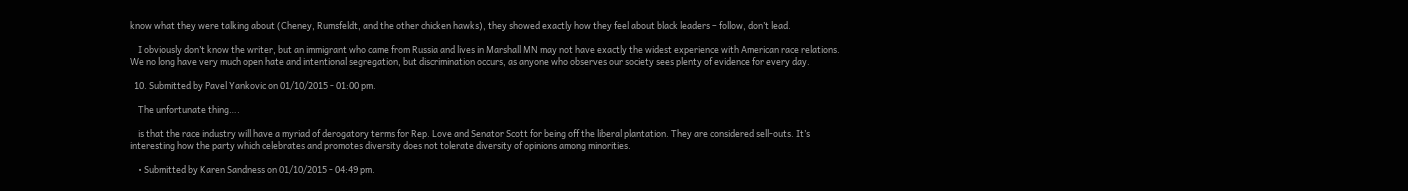know what they were talking about (Cheney, Rumsfeldt, and the other chicken hawks), they showed exactly how they feel about black leaders – follow, don’t lead.

    I obviously don’t know the writer, but an immigrant who came from Russia and lives in Marshall MN may not have exactly the widest experience with American race relations. We no long have very much open hate and intentional segregation, but discrimination occurs, as anyone who observes our society sees plenty of evidence for every day.

  10. Submitted by Pavel Yankovic on 01/10/2015 - 01:00 pm.

    The unfortunate thing….

    is that the race industry will have a myriad of derogatory terms for Rep. Love and Senator Scott for being off the liberal plantation. They are considered sell-outs. It’s interesting how the party which celebrates and promotes diversity does not tolerate diversity of opinions among minorities.

    • Submitted by Karen Sandness on 01/10/2015 - 04:49 pm.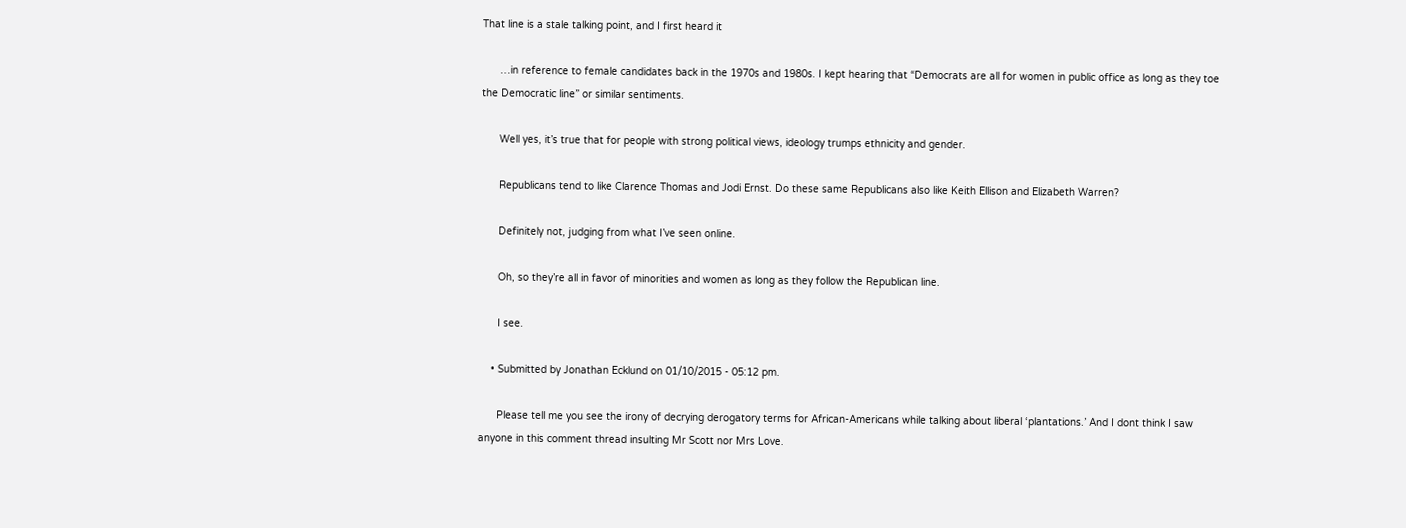That line is a stale talking point, and I first heard it

      …in reference to female candidates back in the 1970s and 1980s. I kept hearing that “Democrats are all for women in public office as long as they toe the Democratic line” or similar sentiments.

      Well yes, it’s true that for people with strong political views, ideology trumps ethnicity and gender.

      Republicans tend to like Clarence Thomas and Jodi Ernst. Do these same Republicans also like Keith Ellison and Elizabeth Warren?

      Definitely not, judging from what I’ve seen online.

      Oh, so they’re all in favor of minorities and women as long as they follow the Republican line.

      I see.

    • Submitted by Jonathan Ecklund on 01/10/2015 - 05:12 pm.

      Please tell me you see the irony of decrying derogatory terms for African-Americans while talking about liberal ‘plantations.’ And I dont think I saw anyone in this comment thread insulting Mr Scott nor Mrs Love.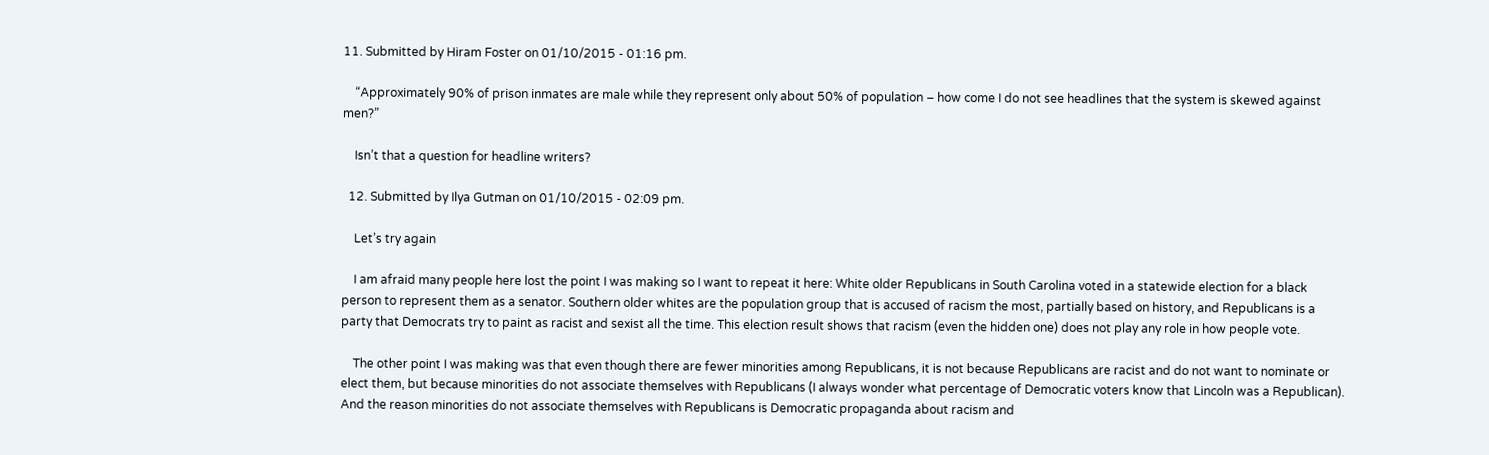11. Submitted by Hiram Foster on 01/10/2015 - 01:16 pm.

    “Approximately 90% of prison inmates are male while they represent only about 50% of population – how come I do not see headlines that the system is skewed against men?”

    Isn’t that a question for headline writers?

  12. Submitted by Ilya Gutman on 01/10/2015 - 02:09 pm.

    Let’s try again

    I am afraid many people here lost the point I was making so I want to repeat it here: White older Republicans in South Carolina voted in a statewide election for a black person to represent them as a senator. Southern older whites are the population group that is accused of racism the most, partially based on history, and Republicans is a party that Democrats try to paint as racist and sexist all the time. This election result shows that racism (even the hidden one) does not play any role in how people vote.

    The other point I was making was that even though there are fewer minorities among Republicans, it is not because Republicans are racist and do not want to nominate or elect them, but because minorities do not associate themselves with Republicans (I always wonder what percentage of Democratic voters know that Lincoln was a Republican). And the reason minorities do not associate themselves with Republicans is Democratic propaganda about racism and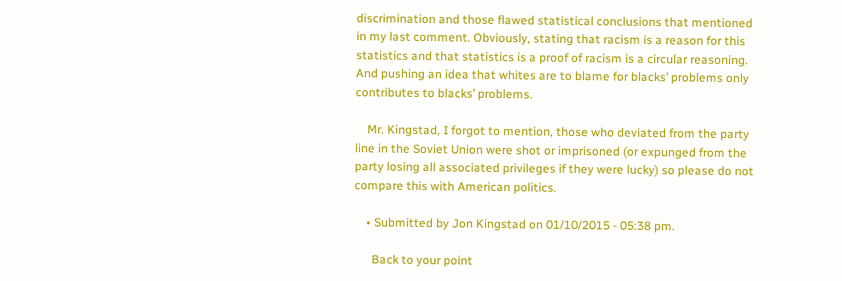discrimination and those flawed statistical conclusions that mentioned in my last comment. Obviously, stating that racism is a reason for this statistics and that statistics is a proof of racism is a circular reasoning. And pushing an idea that whites are to blame for blacks’ problems only contributes to blacks’ problems.

    Mr. Kingstad, I forgot to mention, those who deviated from the party line in the Soviet Union were shot or imprisoned (or expunged from the party losing all associated privileges if they were lucky) so please do not compare this with American politics.

    • Submitted by Jon Kingstad on 01/10/2015 - 05:38 pm.

      Back to your point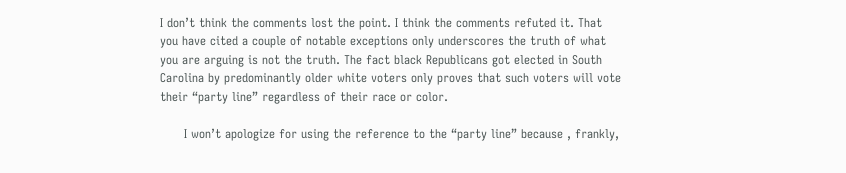I don’t think the comments lost the point. I think the comments refuted it. That you have cited a couple of notable exceptions only underscores the truth of what you are arguing is not the truth. The fact black Republicans got elected in South Carolina by predominantly older white voters only proves that such voters will vote their “party line” regardless of their race or color.

      I won’t apologize for using the reference to the “party line” because , frankly,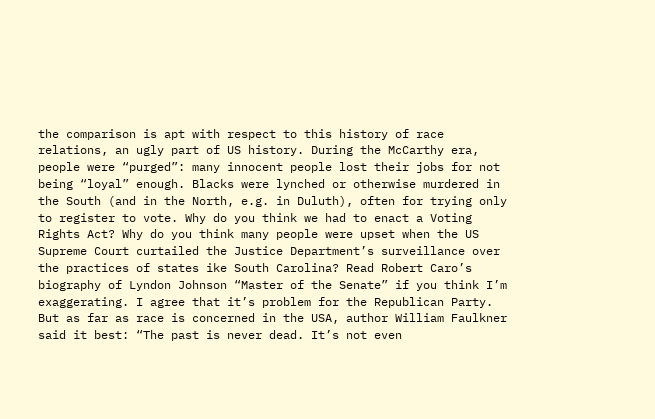the comparison is apt with respect to this history of race relations, an ugly part of US history. During the McCarthy era, people were “purged”: many innocent people lost their jobs for not being “loyal” enough. Blacks were lynched or otherwise murdered in the South (and in the North, e.g. in Duluth), often for trying only to register to vote. Why do you think we had to enact a Voting Rights Act? Why do you think many people were upset when the US Supreme Court curtailed the Justice Department’s surveillance over the practices of states ike South Carolina? Read Robert Caro’s biography of Lyndon Johnson “Master of the Senate” if you think I’m exaggerating. I agree that it’s problem for the Republican Party. But as far as race is concerned in the USA, author William Faulkner said it best: “The past is never dead. It’s not even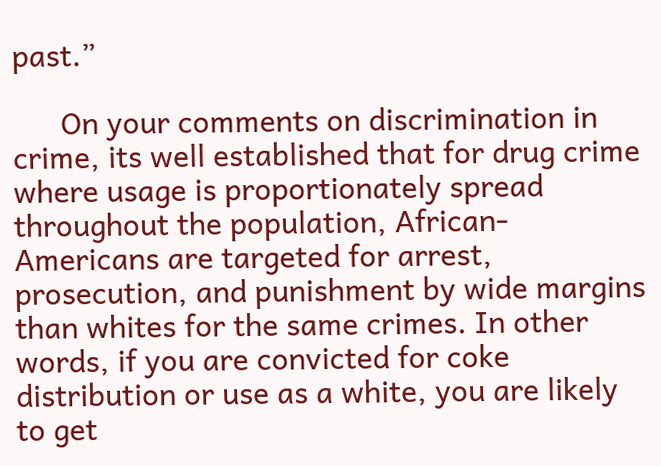past.”

      On your comments on discrimination in crime, its well established that for drug crime where usage is proportionately spread throughout the population, African-Americans are targeted for arrest, prosecution, and punishment by wide margins than whites for the same crimes. In other words, if you are convicted for coke distribution or use as a white, you are likely to get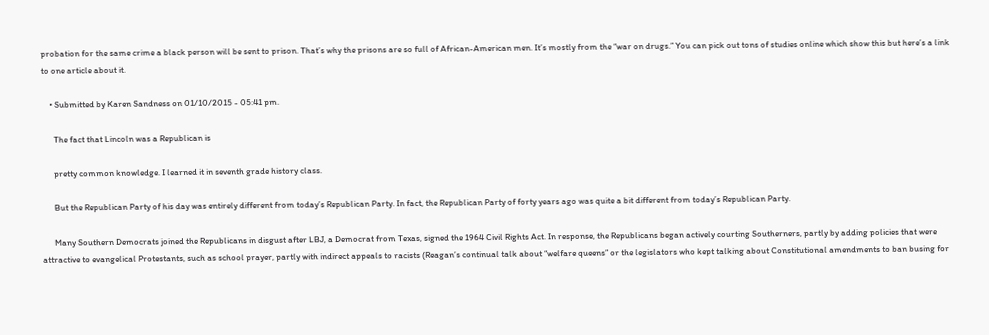probation for the same crime a black person will be sent to prison. That’s why the prisons are so full of African-American men. It’s mostly from the “war on drugs.” You can pick out tons of studies online which show this but here’s a link to one article about it.

    • Submitted by Karen Sandness on 01/10/2015 - 05:41 pm.

      The fact that Lincoln was a Republican is

      pretty common knowledge. I learned it in seventh grade history class.

      But the Republican Party of his day was entirely different from today’s Republican Party. In fact, the Republican Party of forty years ago was quite a bit different from today’s Republican Party.

      Many Southern Democrats joined the Republicans in disgust after LBJ, a Democrat from Texas, signed the 1964 Civil Rights Act. In response, the Republicans began actively courting Southerners, partly by adding policies that were attractive to evangelical Protestants, such as school prayer, partly with indirect appeals to racists (Reagan’s continual talk about “welfare queens” or the legislators who kept talking about Constitutional amendments to ban busing for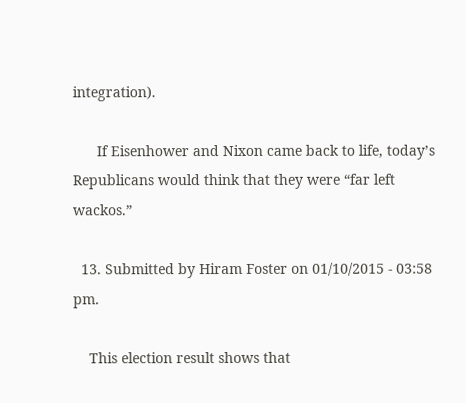integration).

      If Eisenhower and Nixon came back to life, today’s Republicans would think that they were “far left wackos.”

  13. Submitted by Hiram Foster on 01/10/2015 - 03:58 pm.

    This election result shows that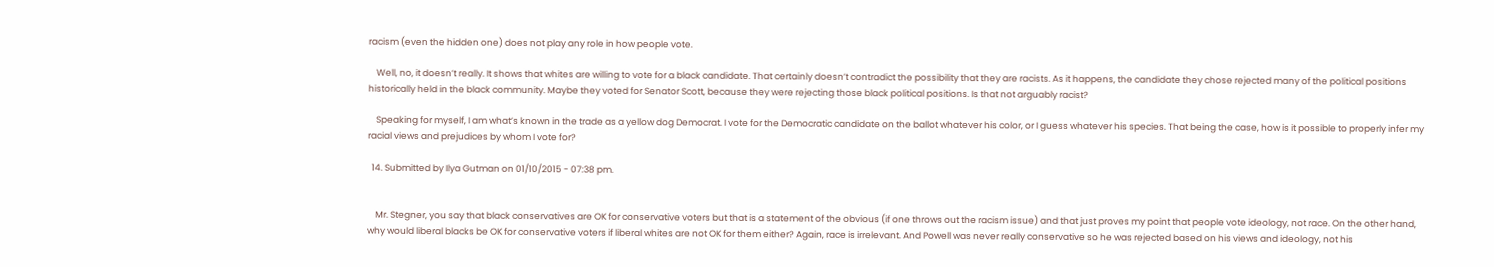racism (even the hidden one) does not play any role in how people vote.

    Well, no, it doesn’t really. It shows that whites are willing to vote for a black candidate. That certainly doesn’t contradict the possibility that they are racists. As it happens, the candidate they chose rejected many of the political positions historically held in the black community. Maybe they voted for Senator Scott, because they were rejecting those black political positions. Is that not arguably racist?

    Speaking for myself, I am what’s known in the trade as a yellow dog Democrat. I vote for the Democratic candidate on the ballot whatever his color, or I guess whatever his species. That being the case, how is it possible to properly infer my racial views and prejudices by whom I vote for?

  14. Submitted by Ilya Gutman on 01/10/2015 - 07:38 pm.


    Mr. Stegner, you say that black conservatives are OK for conservative voters but that is a statement of the obvious (if one throws out the racism issue) and that just proves my point that people vote ideology, not race. On the other hand, why would liberal blacks be OK for conservative voters if liberal whites are not OK for them either? Again, race is irrelevant. And Powell was never really conservative so he was rejected based on his views and ideology, not his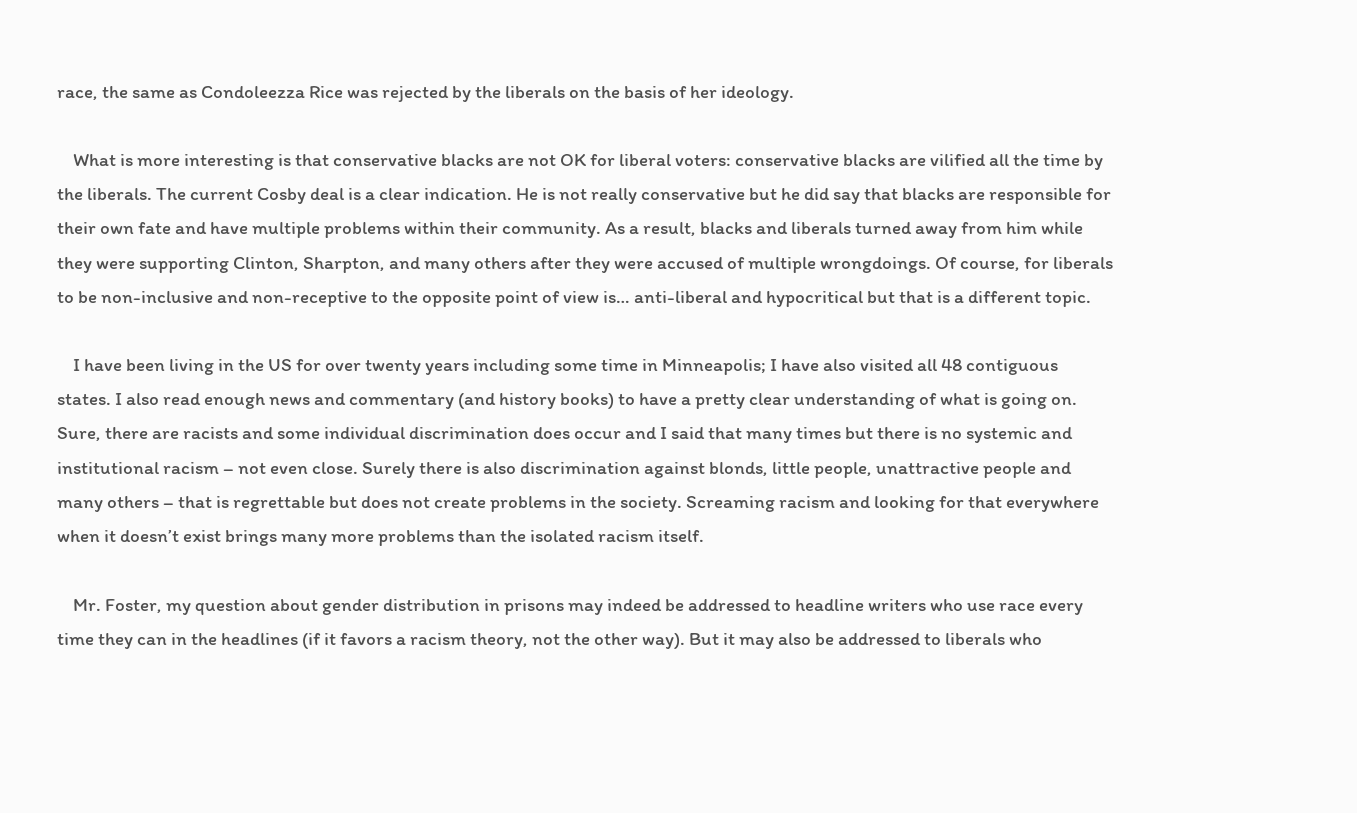race, the same as Condoleezza Rice was rejected by the liberals on the basis of her ideology.

    What is more interesting is that conservative blacks are not OK for liberal voters: conservative blacks are vilified all the time by the liberals. The current Cosby deal is a clear indication. He is not really conservative but he did say that blacks are responsible for their own fate and have multiple problems within their community. As a result, blacks and liberals turned away from him while they were supporting Clinton, Sharpton, and many others after they were accused of multiple wrongdoings. Of course, for liberals to be non-inclusive and non-receptive to the opposite point of view is… anti-liberal and hypocritical but that is a different topic.

    I have been living in the US for over twenty years including some time in Minneapolis; I have also visited all 48 contiguous states. I also read enough news and commentary (and history books) to have a pretty clear understanding of what is going on. Sure, there are racists and some individual discrimination does occur and I said that many times but there is no systemic and institutional racism – not even close. Surely there is also discrimination against blonds, little people, unattractive people and many others – that is regrettable but does not create problems in the society. Screaming racism and looking for that everywhere when it doesn’t exist brings many more problems than the isolated racism itself.

    Mr. Foster, my question about gender distribution in prisons may indeed be addressed to headline writers who use race every time they can in the headlines (if it favors a racism theory, not the other way). But it may also be addressed to liberals who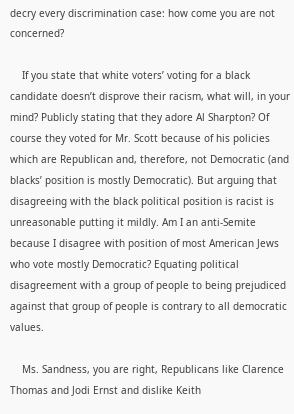decry every discrimination case: how come you are not concerned?

    If you state that white voters’ voting for a black candidate doesn’t disprove their racism, what will, in your mind? Publicly stating that they adore Al Sharpton? Of course they voted for Mr. Scott because of his policies which are Republican and, therefore, not Democratic (and blacks’ position is mostly Democratic). But arguing that disagreeing with the black political position is racist is unreasonable putting it mildly. Am I an anti-Semite because I disagree with position of most American Jews who vote mostly Democratic? Equating political disagreement with a group of people to being prejudiced against that group of people is contrary to all democratic values.

    Ms. Sandness, you are right, Republicans like Clarence Thomas and Jodi Ernst and dislike Keith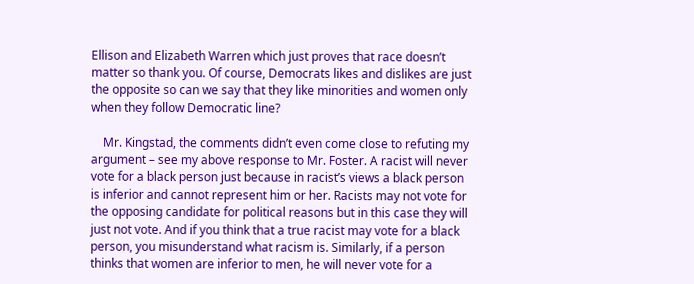Ellison and Elizabeth Warren which just proves that race doesn’t matter so thank you. Of course, Democrats likes and dislikes are just the opposite so can we say that they like minorities and women only when they follow Democratic line?

    Mr. Kingstad, the comments didn’t even come close to refuting my argument – see my above response to Mr. Foster. A racist will never vote for a black person just because in racist’s views a black person is inferior and cannot represent him or her. Racists may not vote for the opposing candidate for political reasons but in this case they will just not vote. And if you think that a true racist may vote for a black person, you misunderstand what racism is. Similarly, if a person thinks that women are inferior to men, he will never vote for a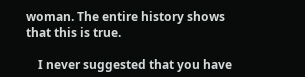woman. The entire history shows that this is true.

    I never suggested that you have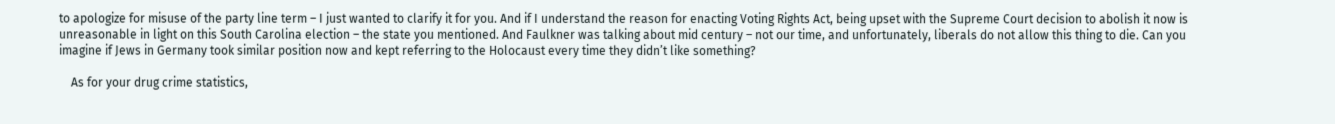to apologize for misuse of the party line term – I just wanted to clarify it for you. And if I understand the reason for enacting Voting Rights Act, being upset with the Supreme Court decision to abolish it now is unreasonable in light on this South Carolina election – the state you mentioned. And Faulkner was talking about mid century – not our time, and unfortunately, liberals do not allow this thing to die. Can you imagine if Jews in Germany took similar position now and kept referring to the Holocaust every time they didn’t like something?

    As for your drug crime statistics,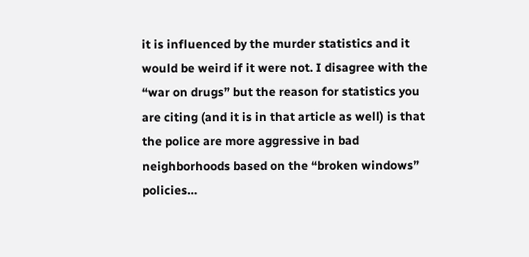it is influenced by the murder statistics and it would be weird if it were not. I disagree with the “war on drugs” but the reason for statistics you are citing (and it is in that article as well) is that the police are more aggressive in bad neighborhoods based on the “broken windows” policies…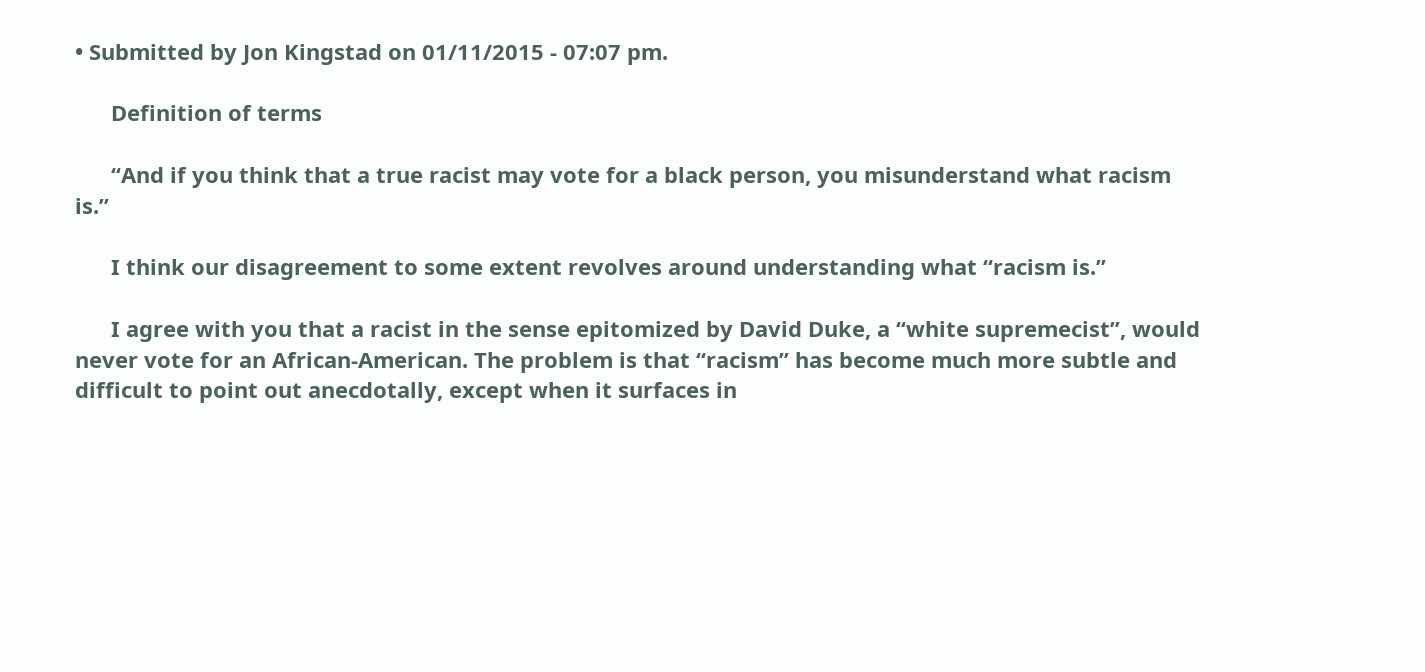• Submitted by Jon Kingstad on 01/11/2015 - 07:07 pm.

      Definition of terms

      “And if you think that a true racist may vote for a black person, you misunderstand what racism is.”

      I think our disagreement to some extent revolves around understanding what “racism is.”

      I agree with you that a racist in the sense epitomized by David Duke, a “white supremecist”, would never vote for an African-American. The problem is that “racism” has become much more subtle and difficult to point out anecdotally, except when it surfaces in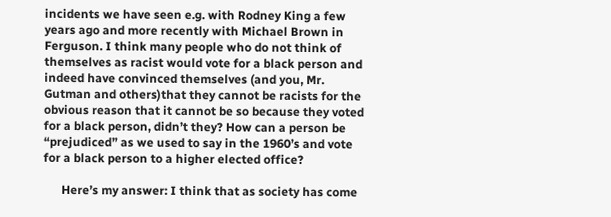incidents we have seen e.g. with Rodney King a few years ago and more recently with Michael Brown in Ferguson. I think many people who do not think of themselves as racist would vote for a black person and indeed have convinced themselves (and you, Mr. Gutman and others)that they cannot be racists for the obvious reason that it cannot be so because they voted for a black person, didn’t they? How can a person be “prejudiced” as we used to say in the 1960’s and vote for a black person to a higher elected office?

      Here’s my answer: I think that as society has come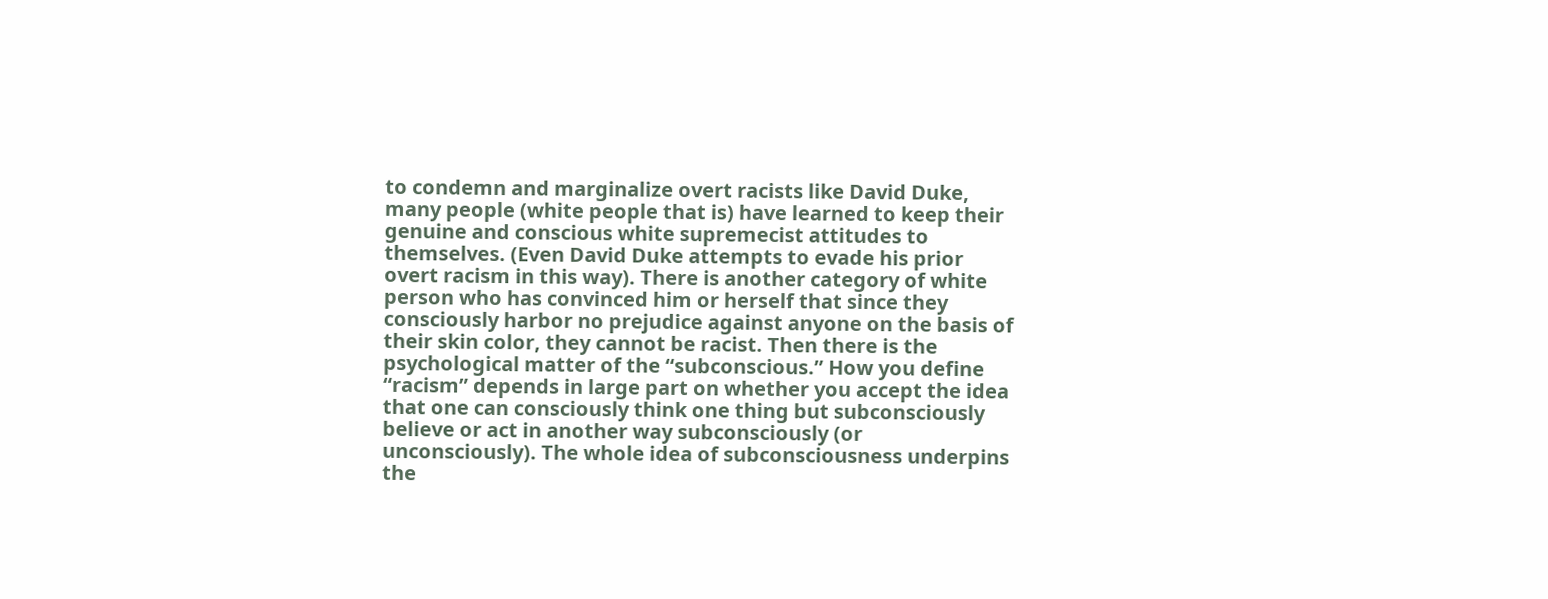to condemn and marginalize overt racists like David Duke, many people (white people that is) have learned to keep their genuine and conscious white supremecist attitudes to themselves. (Even David Duke attempts to evade his prior overt racism in this way). There is another category of white person who has convinced him or herself that since they consciously harbor no prejudice against anyone on the basis of their skin color, they cannot be racist. Then there is the psychological matter of the “subconscious.” How you define “racism” depends in large part on whether you accept the idea that one can consciously think one thing but subconsciously believe or act in another way subconsciously (or unconsciously). The whole idea of subconsciousness underpins the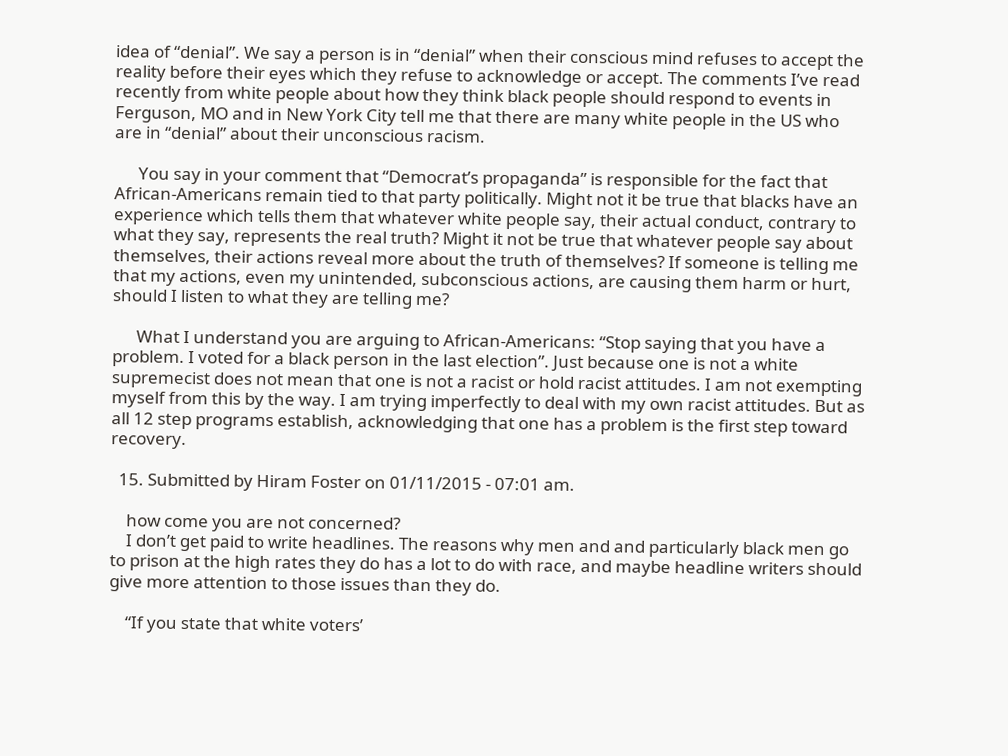idea of “denial”. We say a person is in “denial” when their conscious mind refuses to accept the reality before their eyes which they refuse to acknowledge or accept. The comments I’ve read recently from white people about how they think black people should respond to events in Ferguson, MO and in New York City tell me that there are many white people in the US who are in “denial” about their unconscious racism.

      You say in your comment that “Democrat’s propaganda” is responsible for the fact that African-Americans remain tied to that party politically. Might not it be true that blacks have an experience which tells them that whatever white people say, their actual conduct, contrary to what they say, represents the real truth? Might it not be true that whatever people say about themselves, their actions reveal more about the truth of themselves? If someone is telling me that my actions, even my unintended, subconscious actions, are causing them harm or hurt, should I listen to what they are telling me?

      What I understand you are arguing to African-Americans: “Stop saying that you have a problem. I voted for a black person in the last election”. Just because one is not a white supremecist does not mean that one is not a racist or hold racist attitudes. I am not exempting myself from this by the way. I am trying imperfectly to deal with my own racist attitudes. But as all 12 step programs establish, acknowledging that one has a problem is the first step toward recovery.

  15. Submitted by Hiram Foster on 01/11/2015 - 07:01 am.

    how come you are not concerned?
    I don’t get paid to write headlines. The reasons why men and and particularly black men go to prison at the high rates they do has a lot to do with race, and maybe headline writers should give more attention to those issues than they do.

    “If you state that white voters’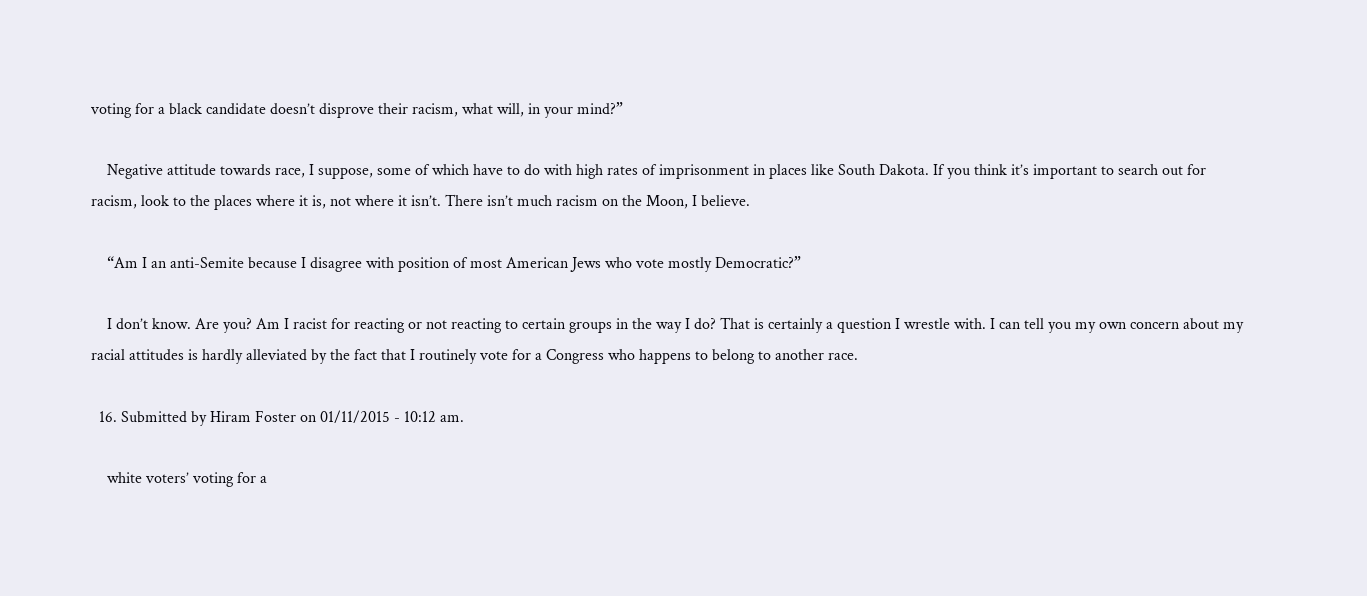voting for a black candidate doesn’t disprove their racism, what will, in your mind?”

    Negative attitude towards race, I suppose, some of which have to do with high rates of imprisonment in places like South Dakota. If you think it’s important to search out for racism, look to the places where it is, not where it isn’t. There isn’t much racism on the Moon, I believe.

    “Am I an anti-Semite because I disagree with position of most American Jews who vote mostly Democratic?”

    I don’t know. Are you? Am I racist for reacting or not reacting to certain groups in the way I do? That is certainly a question I wrestle with. I can tell you my own concern about my racial attitudes is hardly alleviated by the fact that I routinely vote for a Congress who happens to belong to another race.

  16. Submitted by Hiram Foster on 01/11/2015 - 10:12 am.

    white voters’ voting for a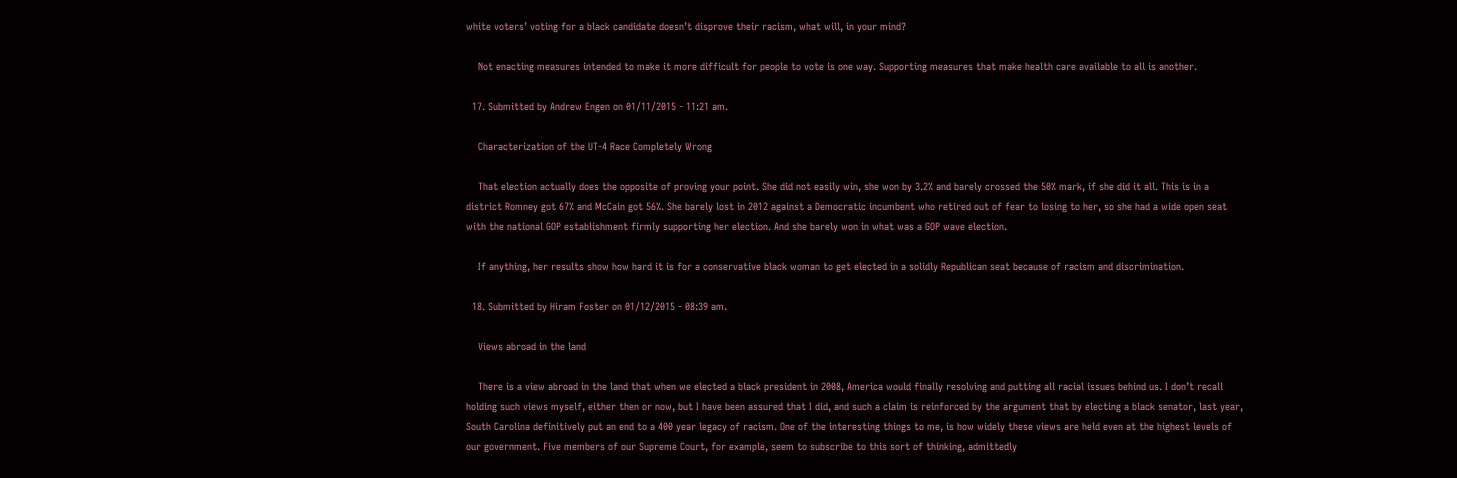white voters’ voting for a black candidate doesn’t disprove their racism, what will, in your mind?

    Not enacting measures intended to make it more difficult for people to vote is one way. Supporting measures that make health care available to all is another.

  17. Submitted by Andrew Engen on 01/11/2015 - 11:21 am.

    Characterization of the UT-4 Race Completely Wrong

    That election actually does the opposite of proving your point. She did not easily win, she won by 3.2% and barely crossed the 50% mark, if she did it all. This is in a district Romney got 67% and McCain got 56%. She barely lost in 2012 against a Democratic incumbent who retired out of fear to losing to her, so she had a wide open seat with the national GOP establishment firmly supporting her election. And she barely won in what was a GOP wave election.

    If anything, her results show how hard it is for a conservative black woman to get elected in a solidly Republican seat because of racism and discrimination.

  18. Submitted by Hiram Foster on 01/12/2015 - 08:39 am.

    Views abroad in the land

    There is a view abroad in the land that when we elected a black president in 2008, America would finally resolving and putting all racial issues behind us. I don’t recall holding such views myself, either then or now, but I have been assured that I did, and such a claim is reinforced by the argument that by electing a black senator, last year, South Carolina definitively put an end to a 400 year legacy of racism. One of the interesting things to me, is how widely these views are held even at the highest levels of our government. Five members of our Supreme Court, for example, seem to subscribe to this sort of thinking, admittedly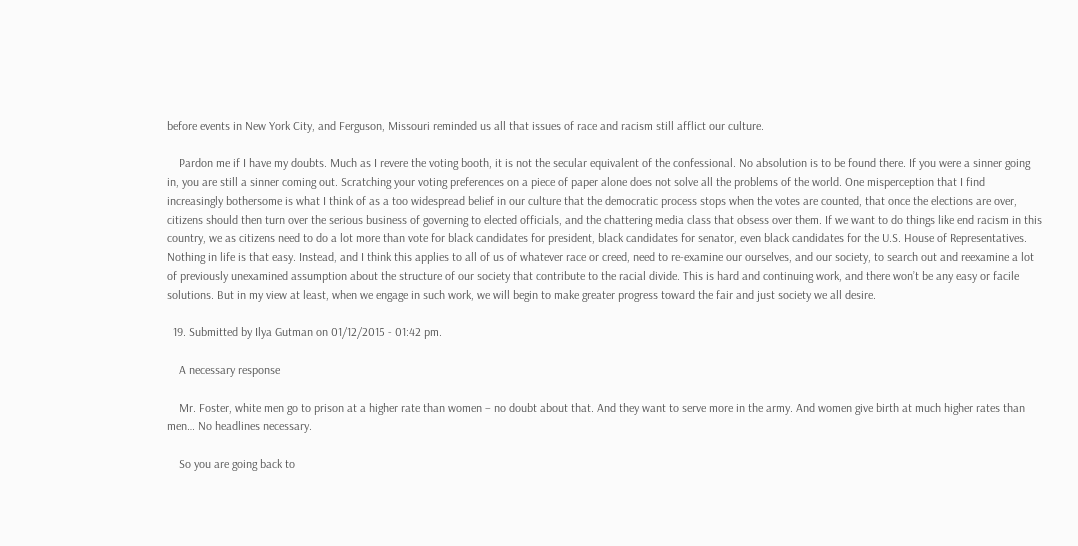before events in New York City, and Ferguson, Missouri reminded us all that issues of race and racism still afflict our culture.

    Pardon me if I have my doubts. Much as I revere the voting booth, it is not the secular equivalent of the confessional. No absolution is to be found there. If you were a sinner going in, you are still a sinner coming out. Scratching your voting preferences on a piece of paper alone does not solve all the problems of the world. One misperception that I find increasingly bothersome is what I think of as a too widespread belief in our culture that the democratic process stops when the votes are counted, that once the elections are over, citizens should then turn over the serious business of governing to elected officials, and the chattering media class that obsess over them. If we want to do things like end racism in this country, we as citizens need to do a lot more than vote for black candidates for president, black candidates for senator, even black candidates for the U.S. House of Representatives. Nothing in life is that easy. Instead, and I think this applies to all of us of whatever race or creed, need to re-examine our ourselves, and our society, to search out and reexamine a lot of previously unexamined assumption about the structure of our society that contribute to the racial divide. This is hard and continuing work, and there won’t be any easy or facile solutions. But in my view at least, when we engage in such work, we will begin to make greater progress toward the fair and just society we all desire.

  19. Submitted by Ilya Gutman on 01/12/2015 - 01:42 pm.

    A necessary response

    Mr. Foster, white men go to prison at a higher rate than women – no doubt about that. And they want to serve more in the army. And women give birth at much higher rates than men… No headlines necessary.

    So you are going back to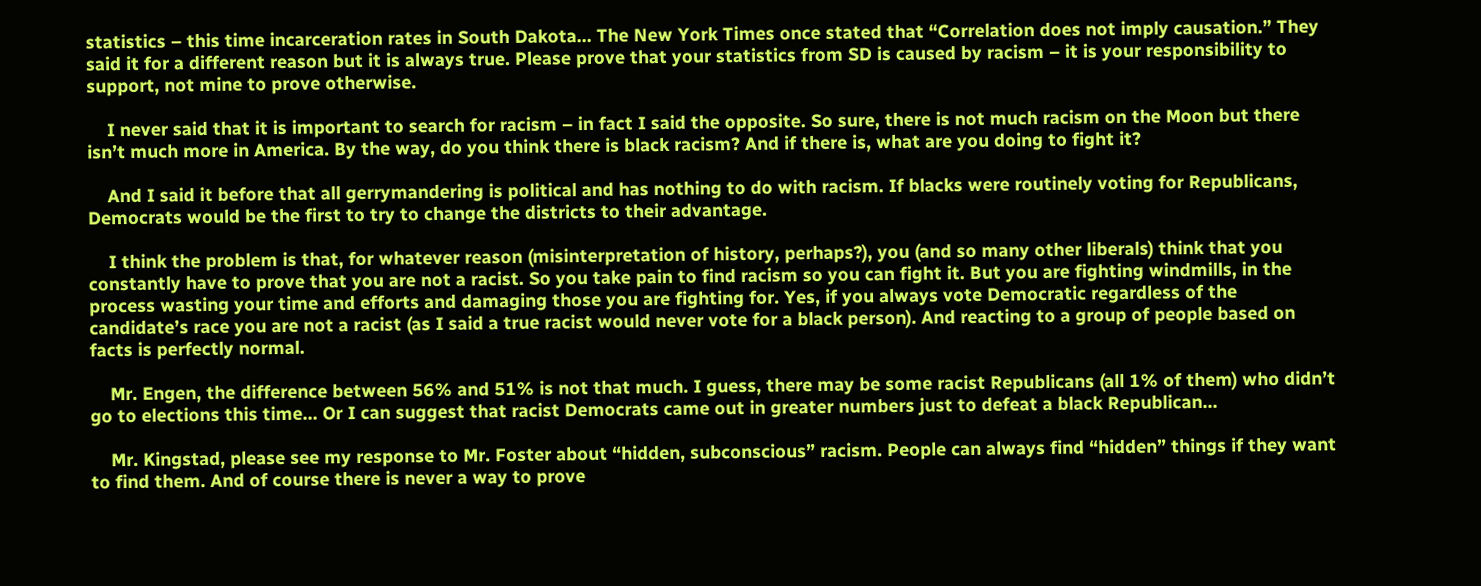statistics – this time incarceration rates in South Dakota… The New York Times once stated that “Correlation does not imply causation.” They said it for a different reason but it is always true. Please prove that your statistics from SD is caused by racism – it is your responsibility to support, not mine to prove otherwise.

    I never said that it is important to search for racism – in fact I said the opposite. So sure, there is not much racism on the Moon but there isn’t much more in America. By the way, do you think there is black racism? And if there is, what are you doing to fight it?

    And I said it before that all gerrymandering is political and has nothing to do with racism. If blacks were routinely voting for Republicans, Democrats would be the first to try to change the districts to their advantage.

    I think the problem is that, for whatever reason (misinterpretation of history, perhaps?), you (and so many other liberals) think that you constantly have to prove that you are not a racist. So you take pain to find racism so you can fight it. But you are fighting windmills, in the process wasting your time and efforts and damaging those you are fighting for. Yes, if you always vote Democratic regardless of the candidate’s race you are not a racist (as I said a true racist would never vote for a black person). And reacting to a group of people based on facts is perfectly normal.

    Mr. Engen, the difference between 56% and 51% is not that much. I guess, there may be some racist Republicans (all 1% of them) who didn’t go to elections this time… Or I can suggest that racist Democrats came out in greater numbers just to defeat a black Republican…

    Mr. Kingstad, please see my response to Mr. Foster about “hidden, subconscious” racism. People can always find “hidden” things if they want to find them. And of course there is never a way to prove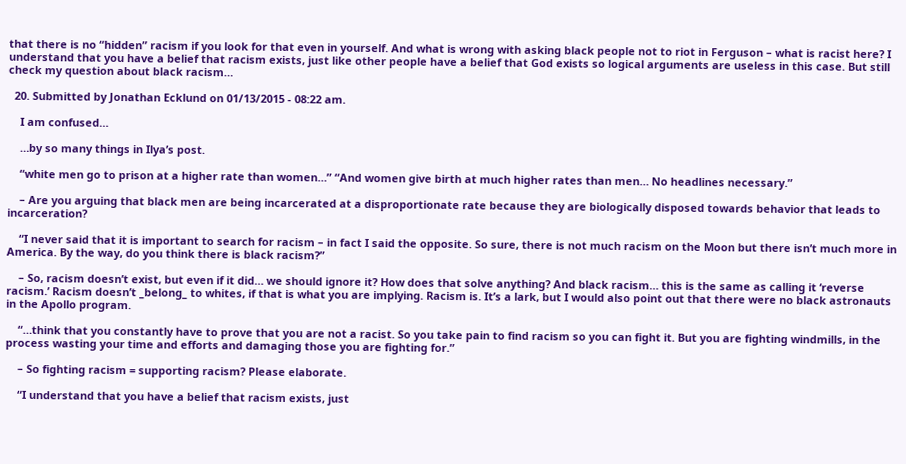that there is no “hidden” racism if you look for that even in yourself. And what is wrong with asking black people not to riot in Ferguson – what is racist here? I understand that you have a belief that racism exists, just like other people have a belief that God exists so logical arguments are useless in this case. But still check my question about black racism…

  20. Submitted by Jonathan Ecklund on 01/13/2015 - 08:22 am.

    I am confused…

    …by so many things in Ilya’s post.

    “white men go to prison at a higher rate than women…” “And women give birth at much higher rates than men… No headlines necessary.”

    – Are you arguing that black men are being incarcerated at a disproportionate rate because they are biologically disposed towards behavior that leads to incarceration?

    “I never said that it is important to search for racism – in fact I said the opposite. So sure, there is not much racism on the Moon but there isn’t much more in America. By the way, do you think there is black racism?”

    – So, racism doesn’t exist, but even if it did… we should ignore it? How does that solve anything? And black racism… this is the same as calling it ‘reverse racism.’ Racism doesn’t _belong_ to whites, if that is what you are implying. Racism is. It’s a lark, but I would also point out that there were no black astronauts in the Apollo program.

    “…think that you constantly have to prove that you are not a racist. So you take pain to find racism so you can fight it. But you are fighting windmills, in the process wasting your time and efforts and damaging those you are fighting for.”

    – So fighting racism = supporting racism? Please elaborate.

    “I understand that you have a belief that racism exists, just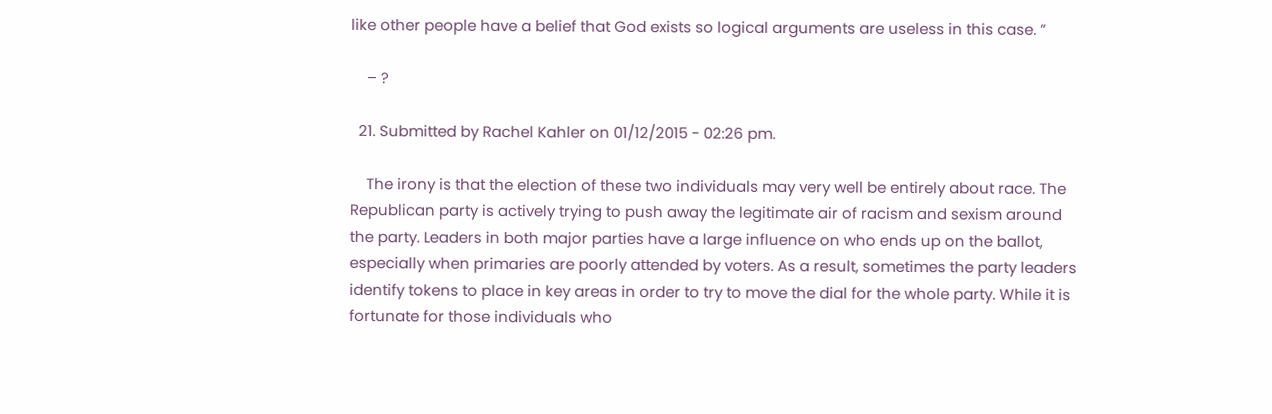like other people have a belief that God exists so logical arguments are useless in this case. ”

    – ?

  21. Submitted by Rachel Kahler on 01/12/2015 - 02:26 pm.

    The irony is that the election of these two individuals may very well be entirely about race. The Republican party is actively trying to push away the legitimate air of racism and sexism around the party. Leaders in both major parties have a large influence on who ends up on the ballot, especially when primaries are poorly attended by voters. As a result, sometimes the party leaders identify tokens to place in key areas in order to try to move the dial for the whole party. While it is fortunate for those individuals who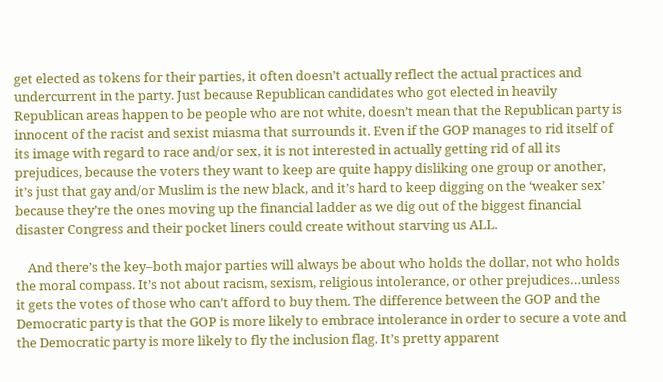get elected as tokens for their parties, it often doesn’t actually reflect the actual practices and undercurrent in the party. Just because Republican candidates who got elected in heavily Republican areas happen to be people who are not white, doesn’t mean that the Republican party is innocent of the racist and sexist miasma that surrounds it. Even if the GOP manages to rid itself of its image with regard to race and/or sex, it is not interested in actually getting rid of all its prejudices, because the voters they want to keep are quite happy disliking one group or another, it’s just that gay and/or Muslim is the new black, and it’s hard to keep digging on the ‘weaker sex’ because they’re the ones moving up the financial ladder as we dig out of the biggest financial disaster Congress and their pocket liners could create without starving us ALL.

    And there’s the key–both major parties will always be about who holds the dollar, not who holds the moral compass. It’s not about racism, sexism, religious intolerance, or other prejudices…unless it gets the votes of those who can’t afford to buy them. The difference between the GOP and the Democratic party is that the GOP is more likely to embrace intolerance in order to secure a vote and the Democratic party is more likely to fly the inclusion flag. It’s pretty apparent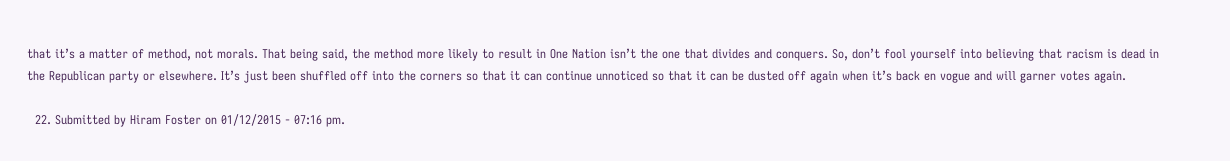that it’s a matter of method, not morals. That being said, the method more likely to result in One Nation isn’t the one that divides and conquers. So, don’t fool yourself into believing that racism is dead in the Republican party or elsewhere. It’s just been shuffled off into the corners so that it can continue unnoticed so that it can be dusted off again when it’s back en vogue and will garner votes again.

  22. Submitted by Hiram Foster on 01/12/2015 - 07:16 pm.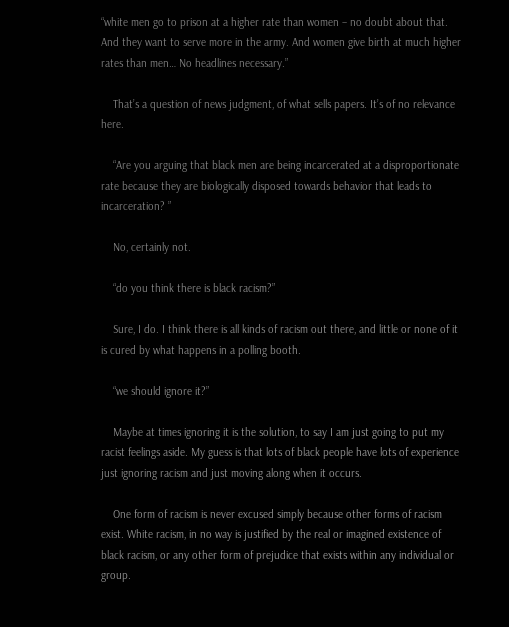“white men go to prison at a higher rate than women – no doubt about that. And they want to serve more in the army. And women give birth at much higher rates than men… No headlines necessary.”

    That’s a question of news judgment, of what sells papers. It’s of no relevance here.

    “Are you arguing that black men are being incarcerated at a disproportionate rate because they are biologically disposed towards behavior that leads to incarceration? ”

    No, certainly not.

    “do you think there is black racism?”

    Sure, I do. I think there is all kinds of racism out there, and little or none of it is cured by what happens in a polling booth.

    “we should ignore it?”

    Maybe at times ignoring it is the solution, to say I am just going to put my racist feelings aside. My guess is that lots of black people have lots of experience just ignoring racism and just moving along when it occurs.

    One form of racism is never excused simply because other forms of racism exist. White racism, in no way is justified by the real or imagined existence of black racism, or any other form of prejudice that exists within any individual or group.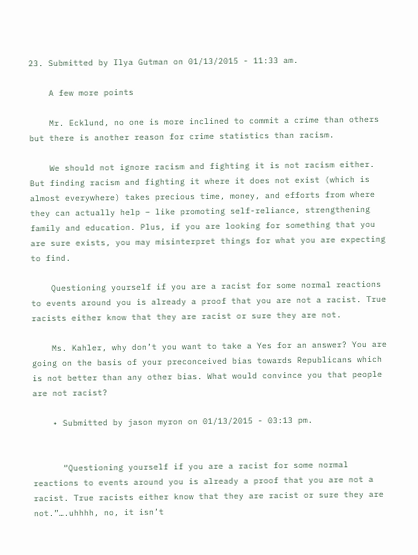23. Submitted by Ilya Gutman on 01/13/2015 - 11:33 am.

    A few more points

    Mr. Ecklund, no one is more inclined to commit a crime than others but there is another reason for crime statistics than racism.

    We should not ignore racism and fighting it is not racism either. But finding racism and fighting it where it does not exist (which is almost everywhere) takes precious time, money, and efforts from where they can actually help – like promoting self-reliance, strengthening family and education. Plus, if you are looking for something that you are sure exists, you may misinterpret things for what you are expecting to find.

    Questioning yourself if you are a racist for some normal reactions to events around you is already a proof that you are not a racist. True racists either know that they are racist or sure they are not.

    Ms. Kahler, why don’t you want to take a Yes for an answer? You are going on the basis of your preconceived bias towards Republicans which is not better than any other bias. What would convince you that people are not racist?

    • Submitted by jason myron on 01/13/2015 - 03:13 pm.


      “Questioning yourself if you are a racist for some normal reactions to events around you is already a proof that you are not a racist. True racists either know that they are racist or sure they are not.”….uhhhh, no, it isn’t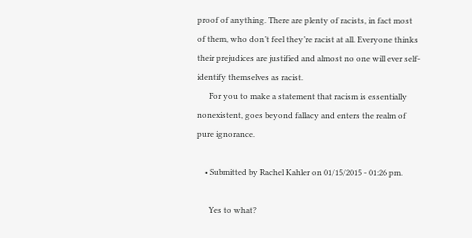proof of anything. There are plenty of racists, in fact most of them, who don’t feel they’re racist at all. Everyone thinks their prejudices are justified and almost no one will ever self-identify themselves as racist.
      For you to make a statement that racism is essentially nonexistent, goes beyond fallacy and enters the realm of pure ignorance.

    • Submitted by Rachel Kahler on 01/15/2015 - 01:26 pm.

      Yes to what?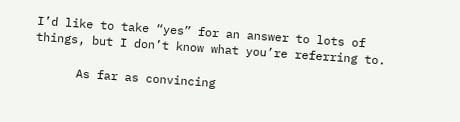I’d like to take “yes” for an answer to lots of things, but I don’t know what you’re referring to.

      As far as convincing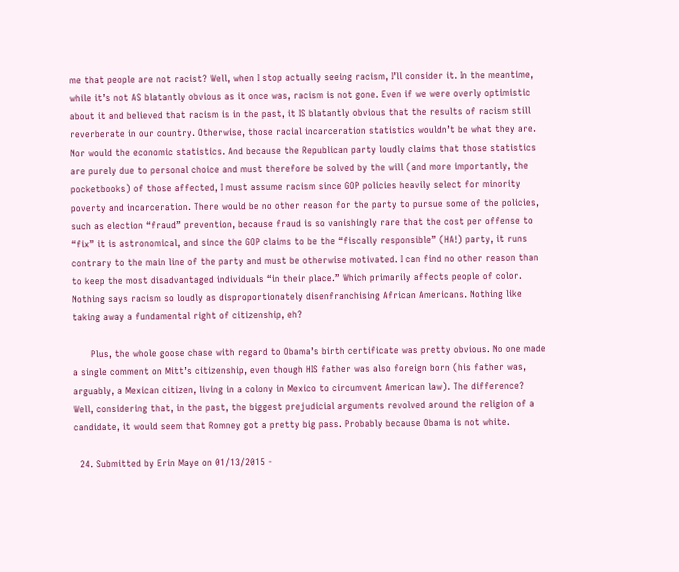me that people are not racist? Well, when I stop actually seeing racism, I’ll consider it. In the meantime, while it’s not AS blatantly obvious as it once was, racism is not gone. Even if we were overly optimistic about it and believed that racism is in the past, it IS blatantly obvious that the results of racism still reverberate in our country. Otherwise, those racial incarceration statistics wouldn’t be what they are. Nor would the economic statistics. And because the Republican party loudly claims that those statistics are purely due to personal choice and must therefore be solved by the will (and more importantly, the pocketbooks) of those affected, I must assume racism since GOP policies heavily select for minority poverty and incarceration. There would be no other reason for the party to pursue some of the policies, such as election “fraud” prevention, because fraud is so vanishingly rare that the cost per offense to “fix” it is astronomical, and since the GOP claims to be the “fiscally responsible” (HA!) party, it runs contrary to the main line of the party and must be otherwise motivated. I can find no other reason than to keep the most disadvantaged individuals “in their place.” Which primarily affects people of color. Nothing says racism so loudly as disproportionately disenfranchising African Americans. Nothing like taking away a fundamental right of citizenship, eh?

      Plus, the whole goose chase with regard to Obama’s birth certificate was pretty obvious. No one made a single comment on Mitt’s citizenship, even though HIS father was also foreign born (his father was, arguably, a Mexican citizen, living in a colony in Mexico to circumvent American law). The difference? Well, considering that, in the past, the biggest prejudicial arguments revolved around the religion of a candidate, it would seem that Romney got a pretty big pass. Probably because Obama is not white.

  24. Submitted by Erin Maye on 01/13/2015 -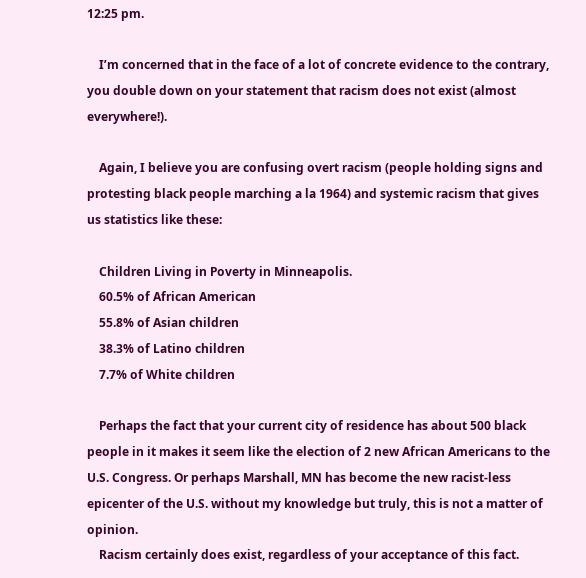12:25 pm.

    I’m concerned that in the face of a lot of concrete evidence to the contrary, you double down on your statement that racism does not exist (almost everywhere!).

    Again, I believe you are confusing overt racism (people holding signs and protesting black people marching a la 1964) and systemic racism that gives us statistics like these:

    Children Living in Poverty in Minneapolis.
    60.5% of African American
    55.8% of Asian children
    38.3% of Latino children
    7.7% of White children

    Perhaps the fact that your current city of residence has about 500 black people in it makes it seem like the election of 2 new African Americans to the U.S. Congress. Or perhaps Marshall, MN has become the new racist-less epicenter of the U.S. without my knowledge but truly, this is not a matter of opinion.
    Racism certainly does exist, regardless of your acceptance of this fact.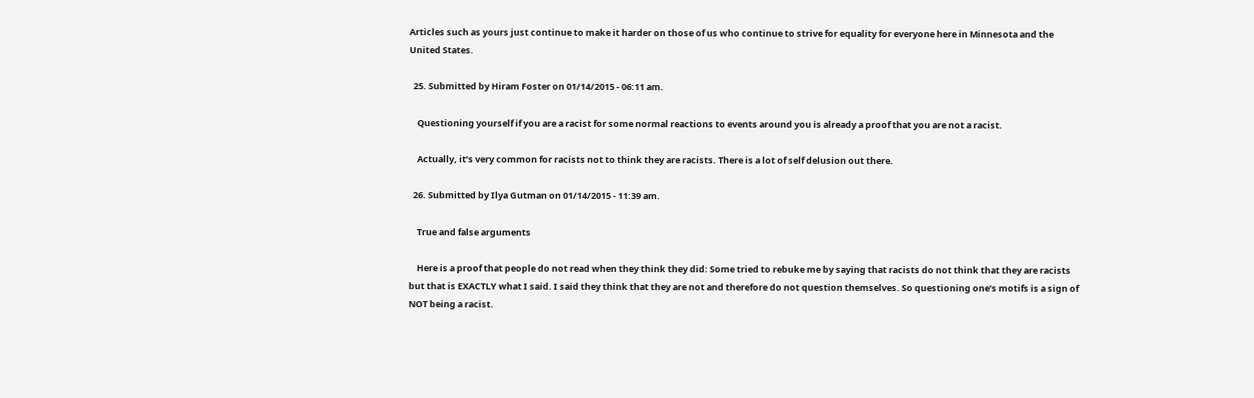Articles such as yours just continue to make it harder on those of us who continue to strive for equality for everyone here in Minnesota and the United States.

  25. Submitted by Hiram Foster on 01/14/2015 - 06:11 am.

    Questioning yourself if you are a racist for some normal reactions to events around you is already a proof that you are not a racist.

    Actually, it’s very common for racists not to think they are racists. There is a lot of self delusion out there.

  26. Submitted by Ilya Gutman on 01/14/2015 - 11:39 am.

    True and false arguments

    Here is a proof that people do not read when they think they did: Some tried to rebuke me by saying that racists do not think that they are racists but that is EXACTLY what I said. I said they think that they are not and therefore do not question themselves. So questioning one’s motifs is a sign of NOT being a racist.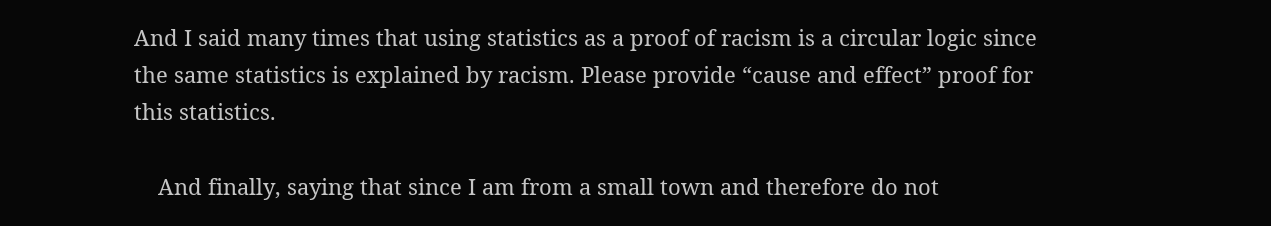And I said many times that using statistics as a proof of racism is a circular logic since the same statistics is explained by racism. Please provide “cause and effect” proof for this statistics.

    And finally, saying that since I am from a small town and therefore do not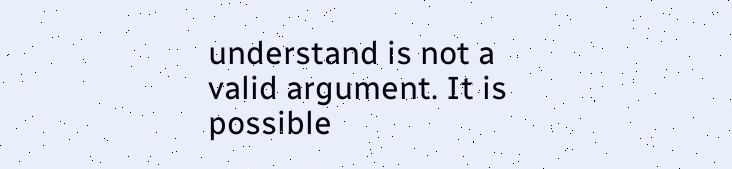understand is not a valid argument. It is possible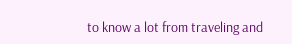to know a lot from traveling and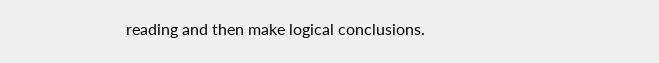reading and then make logical conclusions.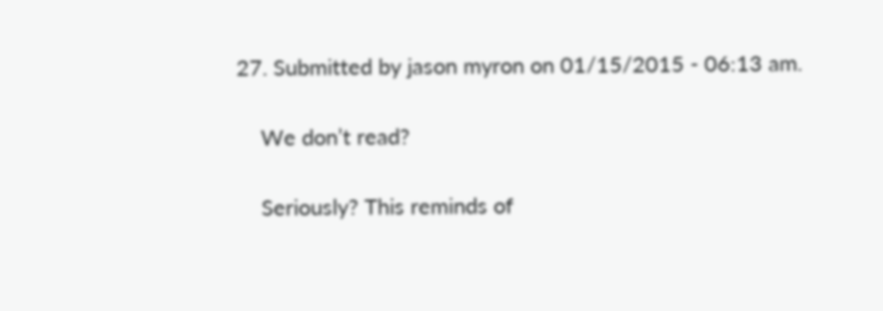27. Submitted by jason myron on 01/15/2015 - 06:13 am.

    We don’t read?

    Seriously? This reminds of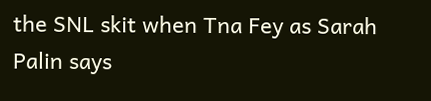the SNL skit when Tna Fey as Sarah Palin says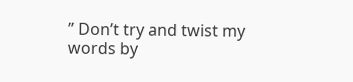” Don’t try and twist my words by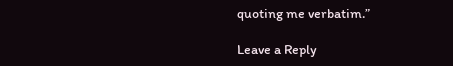quoting me verbatim.”

Leave a Reply